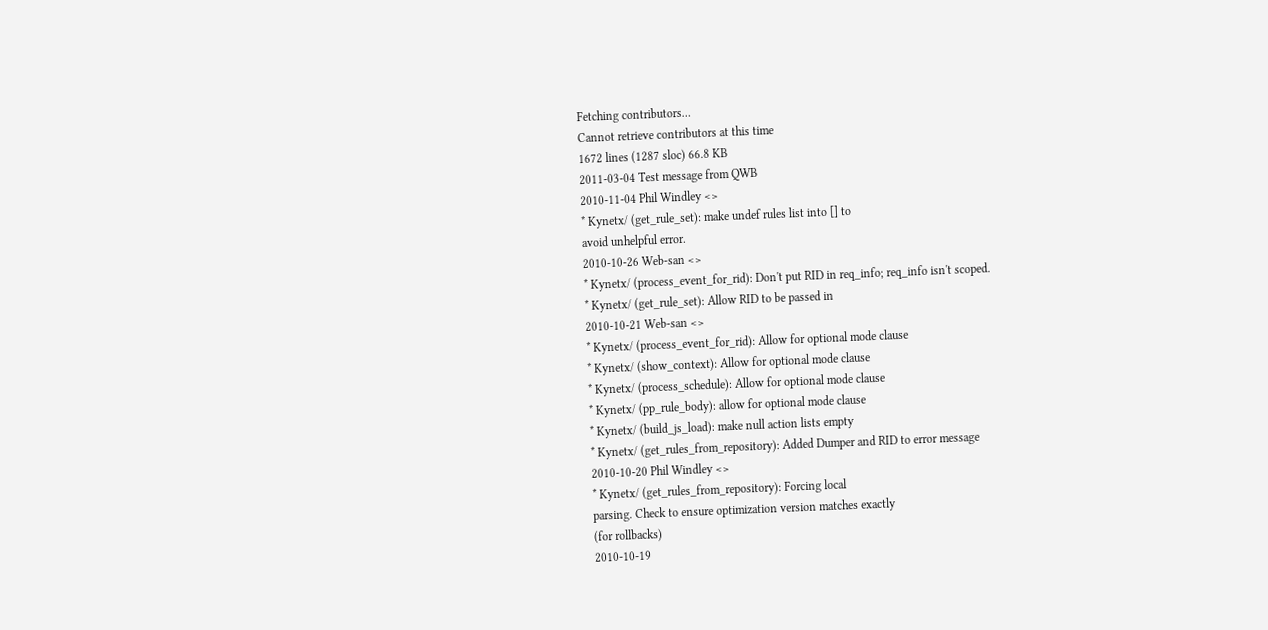Fetching contributors…
Cannot retrieve contributors at this time
1672 lines (1287 sloc) 66.8 KB
2011-03-04 Test message from QWB
2010-11-04 Phil Windley <>
* Kynetx/ (get_rule_set): make undef rules list into [] to
avoid unhelpful error.
2010-10-26 Web-san <>
* Kynetx/ (process_event_for_rid): Don't put RID in req_info; req_info isn't scoped.
* Kynetx/ (get_rule_set): Allow RID to be passed in
2010-10-21 Web-san <>
* Kynetx/ (process_event_for_rid): Allow for optional mode clause
* Kynetx/ (show_context): Allow for optional mode clause
* Kynetx/ (process_schedule): Allow for optional mode clause
* Kynetx/ (pp_rule_body): allow for optional mode clause
* Kynetx/ (build_js_load): make null action lists empty
* Kynetx/ (get_rules_from_repository): Added Dumper and RID to error message
2010-10-20 Phil Windley <>
* Kynetx/ (get_rules_from_repository): Forcing local
parsing. Check to ensure optimization version matches exactly
(for rollbacks)
2010-10-19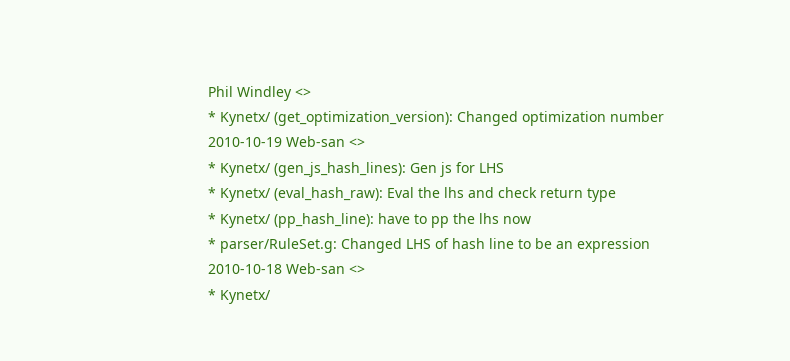Phil Windley <>
* Kynetx/ (get_optimization_version): Changed optimization number
2010-10-19 Web-san <>
* Kynetx/ (gen_js_hash_lines): Gen js for LHS
* Kynetx/ (eval_hash_raw): Eval the lhs and check return type
* Kynetx/ (pp_hash_line): have to pp the lhs now
* parser/RuleSet.g: Changed LHS of hash line to be an expression
2010-10-18 Web-san <>
* Kynetx/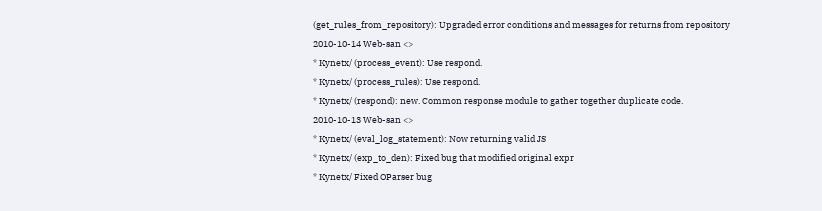(get_rules_from_repository): Upgraded error conditions and messages for returns from repository
2010-10-14 Web-san <>
* Kynetx/ (process_event): Use respond.
* Kynetx/ (process_rules): Use respond.
* Kynetx/ (respond): new. Common response module to gather together duplicate code.
2010-10-13 Web-san <>
* Kynetx/ (eval_log_statement): Now returning valid JS
* Kynetx/ (exp_to_den): Fixed bug that modified original expr
* Kynetx/ Fixed OParser bug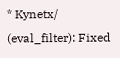* Kynetx/ (eval_filter): Fixed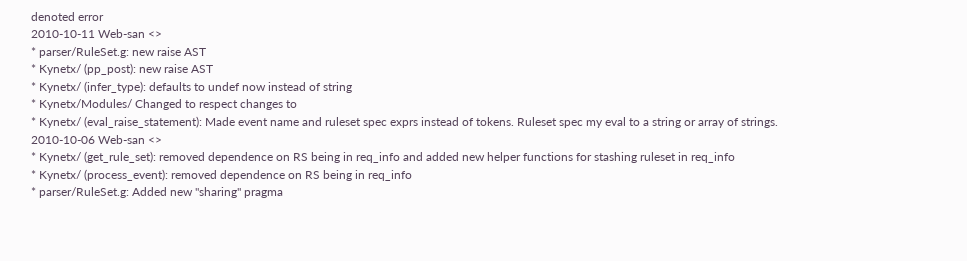denoted error
2010-10-11 Web-san <>
* parser/RuleSet.g: new raise AST
* Kynetx/ (pp_post): new raise AST
* Kynetx/ (infer_type): defaults to undef now instead of string
* Kynetx/Modules/ Changed to respect changes to
* Kynetx/ (eval_raise_statement): Made event name and ruleset spec exprs instead of tokens. Ruleset spec my eval to a string or array of strings.
2010-10-06 Web-san <>
* Kynetx/ (get_rule_set): removed dependence on RS being in req_info and added new helper functions for stashing ruleset in req_info
* Kynetx/ (process_event): removed dependence on RS being in req_info
* parser/RuleSet.g: Added new "sharing" pragma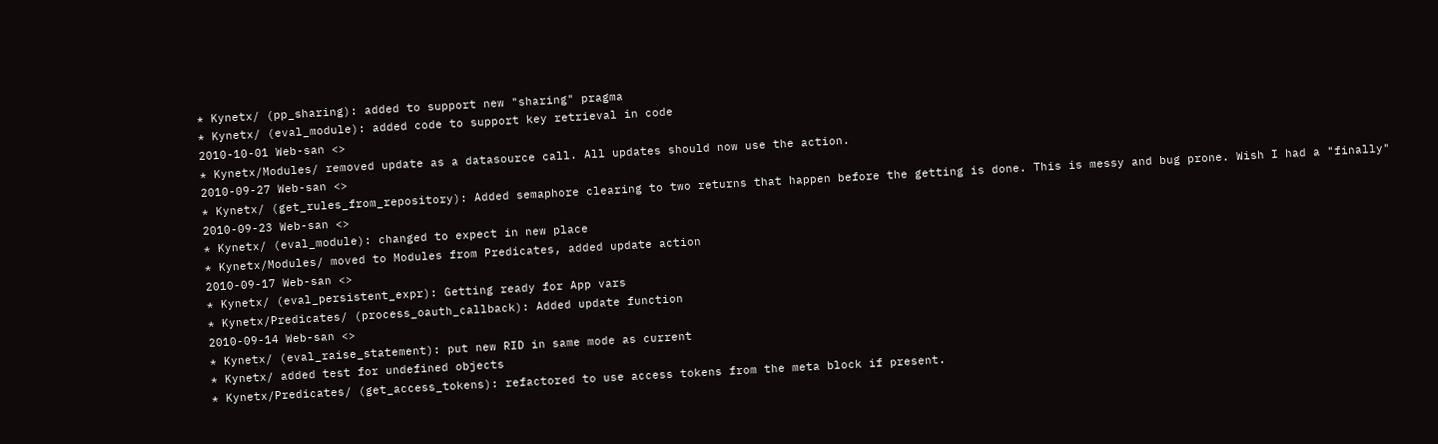* Kynetx/ (pp_sharing): added to support new "sharing" pragma
* Kynetx/ (eval_module): added code to support key retrieval in code
2010-10-01 Web-san <>
* Kynetx/Modules/ removed update as a datasource call. All updates should now use the action.
2010-09-27 Web-san <>
* Kynetx/ (get_rules_from_repository): Added semaphore clearing to two returns that happen before the getting is done. This is messy and bug prone. Wish I had a "finally"
2010-09-23 Web-san <>
* Kynetx/ (eval_module): changed to expect in new place
* Kynetx/Modules/ moved to Modules from Predicates, added update action
2010-09-17 Web-san <>
* Kynetx/ (eval_persistent_expr): Getting ready for App vars
* Kynetx/Predicates/ (process_oauth_callback): Added update function
2010-09-14 Web-san <>
* Kynetx/ (eval_raise_statement): put new RID in same mode as current
* Kynetx/ added test for undefined objects
* Kynetx/Predicates/ (get_access_tokens): refactored to use access tokens from the meta block if present.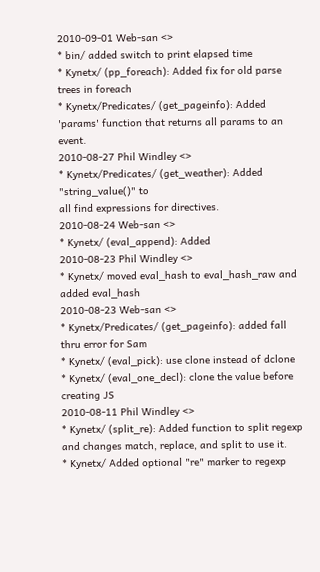2010-09-01 Web-san <>
* bin/ added switch to print elapsed time
* Kynetx/ (pp_foreach): Added fix for old parse trees in foreach
* Kynetx/Predicates/ (get_pageinfo): Added 'params' function that returns all params to an event.
2010-08-27 Phil Windley <>
* Kynetx/Predicates/ (get_weather): Added "string_value()" to
all find expressions for directives.
2010-08-24 Web-san <>
* Kynetx/ (eval_append): Added
2010-08-23 Phil Windley <>
* Kynetx/ moved eval_hash to eval_hash_raw and
added eval_hash
2010-08-23 Web-san <>
* Kynetx/Predicates/ (get_pageinfo): added fall thru error for Sam
* Kynetx/ (eval_pick): use clone instead of dclone
* Kynetx/ (eval_one_decl): clone the value before creating JS
2010-08-11 Phil Windley <>
* Kynetx/ (split_re): Added function to split regexp and changes match, replace, and split to use it.
* Kynetx/ Added optional "re" marker to regexp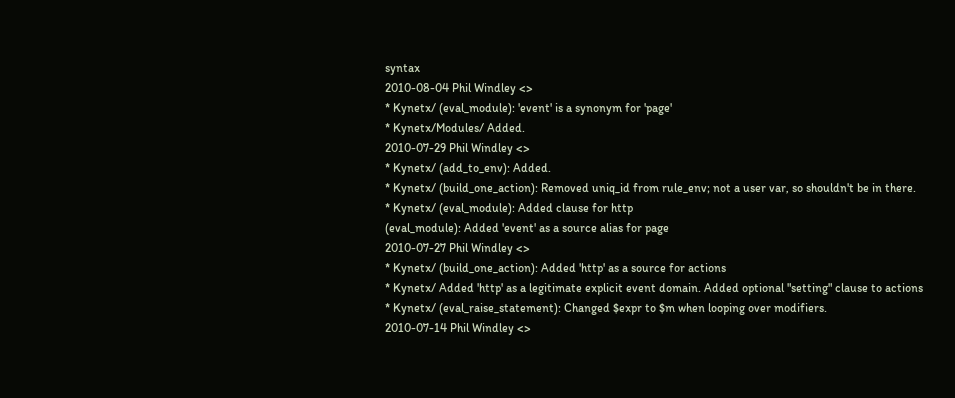syntax
2010-08-04 Phil Windley <>
* Kynetx/ (eval_module): 'event' is a synonym for 'page'
* Kynetx/Modules/ Added.
2010-07-29 Phil Windley <>
* Kynetx/ (add_to_env): Added.
* Kynetx/ (build_one_action): Removed uniq_id from rule_env; not a user var, so shouldn't be in there.
* Kynetx/ (eval_module): Added clause for http
(eval_module): Added 'event' as a source alias for page
2010-07-27 Phil Windley <>
* Kynetx/ (build_one_action): Added 'http' as a source for actions
* Kynetx/ Added 'http' as a legitimate explicit event domain. Added optional "setting" clause to actions
* Kynetx/ (eval_raise_statement): Changed $expr to $m when looping over modifiers.
2010-07-14 Phil Windley <>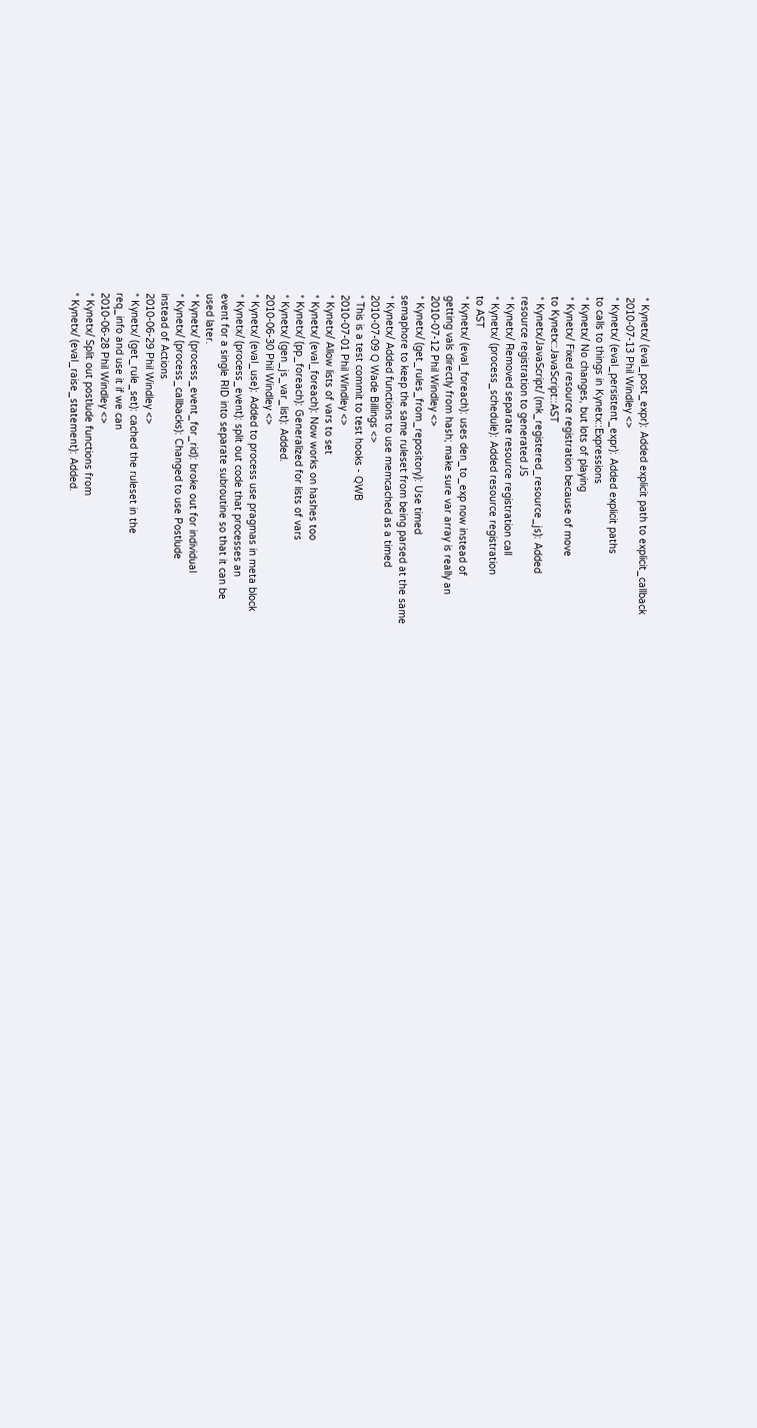* Kynetx/ (eval_post_expr): Added explicit path to explicit_callback
2010-07-13 Phil Windley <>
* Kynetx/ (eval_persistent_expr): Added explicit paths
to calls to things in Kynetx::Expressions
* Kynetx/ No changes, but lots of playing
* Kynetx/ Fixed resource registration because of move
to Kynetx::JavaScript::AST
* Kynetx/JavaScript/ (mk_registered_resource_js): Added
resource registration to generated JS
* Kynetx/ Removed separate resource registration call
* Kynetx/ (process_schedule): Added resource registration
to AST
* Kynetx/ (eval_foreach): uses den_to_exp now instead of
getting vals directly from hash; make sure var array is really an
2010-07-12 Phil Windley <>
* Kynetx/ (get_rules_from_repository): Use timed
semaphore to keep the same ruleset from being parsed at the same
* Kynetx/ Added functions to use memcached as a timed
2010-07-09 Q Wade Billings <>
* This is a test commit to test hooks - QWB
2010-07-01 Phil Windley <>
* Kynetx/ Allow lists of vars to set
* Kynetx/ (eval_foreach): Now works on hashes too
* Kynetx/ (pp_foreach): Generalized for lists of vars
* Kynetx/ (gen_js_var_list): Added.
2010-06-30 Phil Windley <>
* Kynetx/ (eval_use): Added to process use pragmas in meta block
* Kynetx/ (process_event): split out code that processes an
event for a single RID into separate subroutine so that it can be
used later.
* Kynetx/ (process_event_for_rid): broke out for individual
* Kynetx/ (process_callbacks): Changed to use Postlude
instead of Actions
2010-06-29 Phil Windley <>
* Kynetx/ (get_rule_set): cached the ruleset in the
req_info and use it if we can
2010-06-28 Phil Windley <>
* Kynetx/ Split out postlude functions from
* Kynetx/ (eval_raise_statement): Added.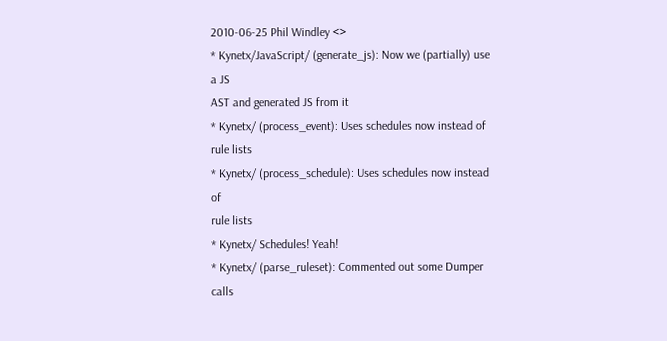2010-06-25 Phil Windley <>
* Kynetx/JavaScript/ (generate_js): Now we (partially) use a JS
AST and generated JS from it
* Kynetx/ (process_event): Uses schedules now instead of
rule lists
* Kynetx/ (process_schedule): Uses schedules now instead of
rule lists
* Kynetx/ Schedules! Yeah!
* Kynetx/ (parse_ruleset): Commented out some Dumper calls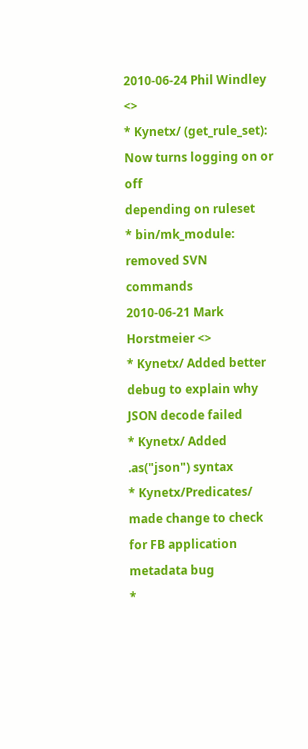2010-06-24 Phil Windley <>
* Kynetx/ (get_rule_set): Now turns logging on or off
depending on ruleset
* bin/mk_module: removed SVN commands
2010-06-21 Mark Horstmeier <>
* Kynetx/ Added better debug to explain why JSON decode failed
* Kynetx/ Added .as("json") syntax
* Kynetx/Predicates/ made change to check for FB application metadata bug
*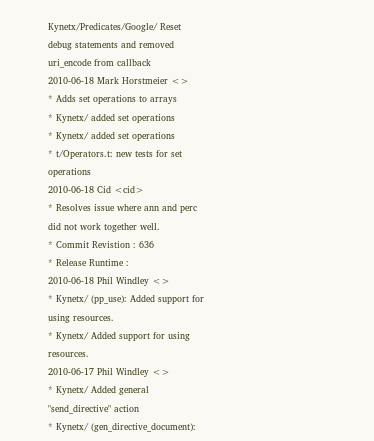Kynetx/Predicates/Google/ Reset debug statements and removed uri_encode from callback
2010-06-18 Mark Horstmeier <>
* Adds set operations to arrays
* Kynetx/ added set operations
* Kynetx/ added set operations
* t/Operators.t: new tests for set operations
2010-06-18 Cid <cid>
* Resolves issue where ann and perc did not work together well.
* Commit Revistion : 636
* Release Runtime :
2010-06-18 Phil Windley <>
* Kynetx/ (pp_use): Added support for using resources.
* Kynetx/ Added support for using resources.
2010-06-17 Phil Windley <>
* Kynetx/ Added general "send_directive" action
* Kynetx/ (gen_directive_document):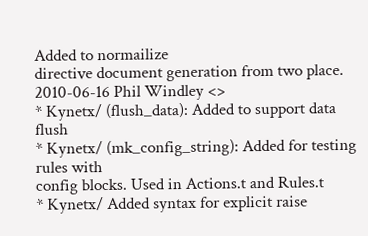Added to normailize
directive document generation from two place.
2010-06-16 Phil Windley <>
* Kynetx/ (flush_data): Added to support data flush
* Kynetx/ (mk_config_string): Added for testing rules with
config blocks. Used in Actions.t and Rules.t
* Kynetx/ Added syntax for explicit raise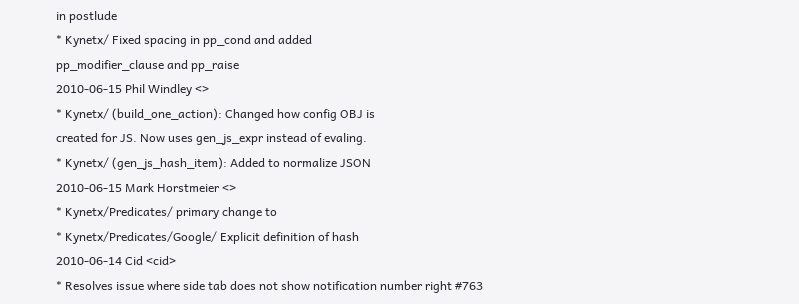in postlude
* Kynetx/ Fixed spacing in pp_cond and added
pp_modifier_clause and pp_raise
2010-06-15 Phil Windley <>
* Kynetx/ (build_one_action): Changed how config OBJ is
created for JS. Now uses gen_js_expr instead of evaling.
* Kynetx/ (gen_js_hash_item): Added to normalize JSON
2010-06-15 Mark Horstmeier <>
* Kynetx/Predicates/ primary change to
* Kynetx/Predicates/Google/ Explicit definition of hash
2010-06-14 Cid <cid>
* Resolves issue where side tab does not show notification number right #763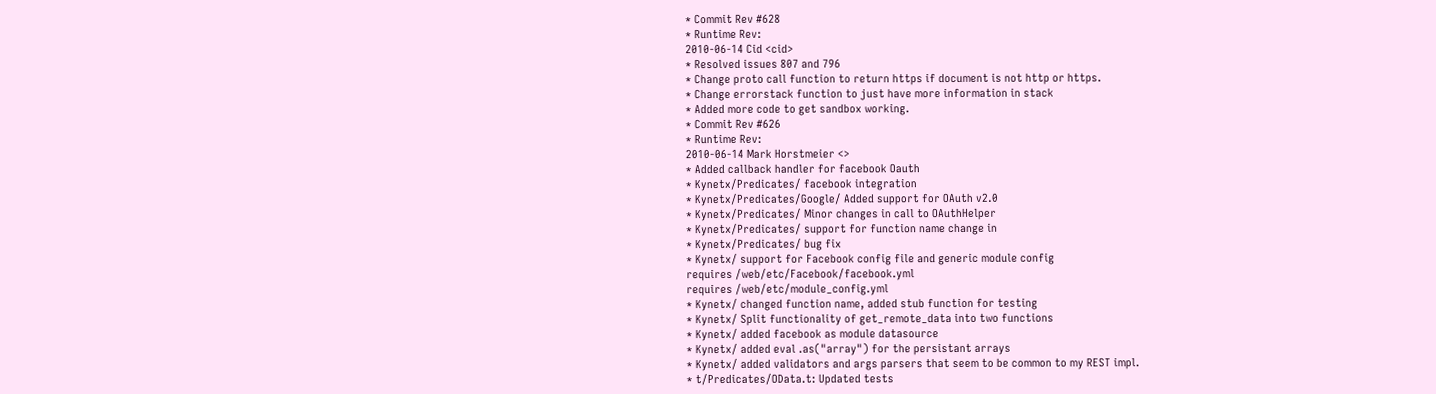* Commit Rev #628
* Runtime Rev:
2010-06-14 Cid <cid>
* Resolved issues 807 and 796
* Change proto call function to return https if document is not http or https.
* Change errorstack function to just have more information in stack
* Added more code to get sandbox working.
* Commit Rev #626
* Runtime Rev:
2010-06-14 Mark Horstmeier <>
* Added callback handler for facebook Oauth
* Kynetx/Predicates/ facebook integration
* Kynetx/Predicates/Google/ Added support for OAuth v2.0
* Kynetx/Predicates/ Minor changes in call to OAuthHelper
* Kynetx/Predicates/ support for function name change in
* Kynetx/Predicates/ bug fix
* Kynetx/ support for Facebook config file and generic module config
requires /web/etc/Facebook/facebook.yml
requires /web/etc/module_config.yml
* Kynetx/ changed function name, added stub function for testing
* Kynetx/ Split functionality of get_remote_data into two functions
* Kynetx/ added facebook as module datasource
* Kynetx/ added eval .as("array") for the persistant arrays
* Kynetx/ added validators and args parsers that seem to be common to my REST impl.
* t/Predicates/OData.t: Updated tests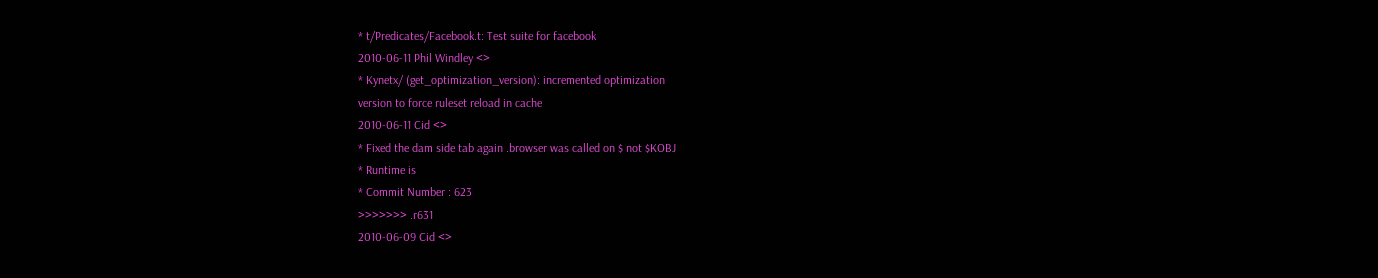* t/Predicates/Facebook.t: Test suite for facebook
2010-06-11 Phil Windley <>
* Kynetx/ (get_optimization_version): incremented optimization
version to force ruleset reload in cache
2010-06-11 Cid <>
* Fixed the dam side tab again .browser was called on $ not $KOBJ
* Runtime is
* Commit Number : 623
>>>>>>> .r631
2010-06-09 Cid <>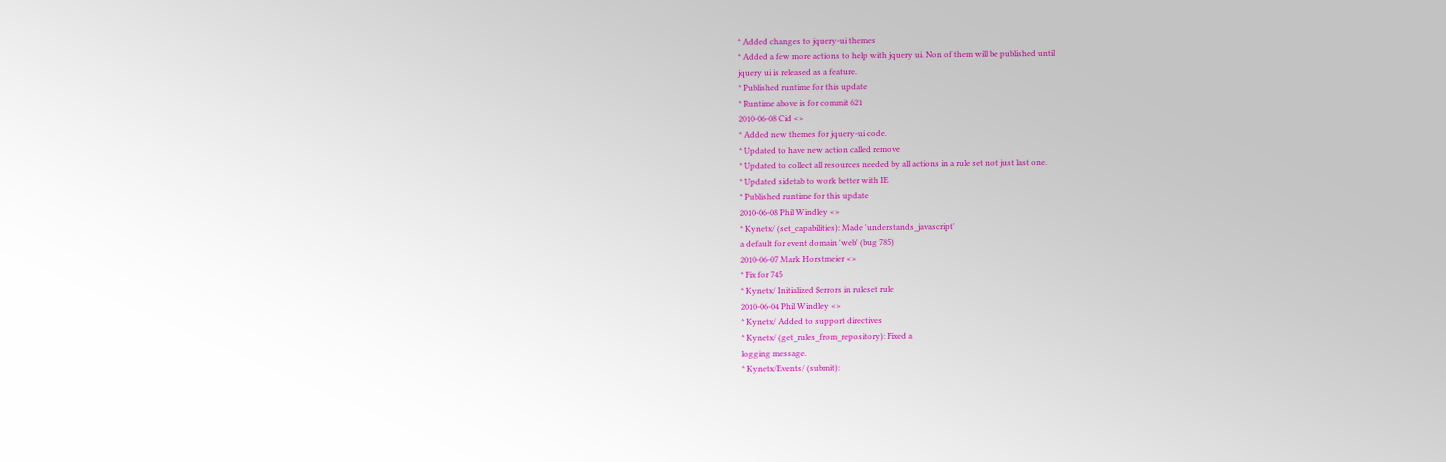* Added changes to jquery-ui themes
* Added a few more actions to help with jquery ui. Non of them will be published until
jquery ui is released as a feature.
* Published runtime for this update
* Runtime above is for commit 621
2010-06-08 Cid <>
* Added new themes for jquery-ui code.
* Updated to have new action called remove
* Updated to collect all resources needed by all actions in a rule set not just last one.
* Updated sidetab to work better with IE
* Published runtime for this update
2010-06-08 Phil Windley <>
* Kynetx/ (set_capabilities): Made 'understands_javascript'
a default for event domain 'web' (bug 785)
2010-06-07 Mark Horstmeier <>
* Fix for 745
* Kynetx/ Initialized $errors in ruleset rule
2010-06-04 Phil Windley <>
* Kynetx/ Added to support directives
* Kynetx/ (get_rules_from_repository): Fixed a
logging message.
* Kynetx/Events/ (submit):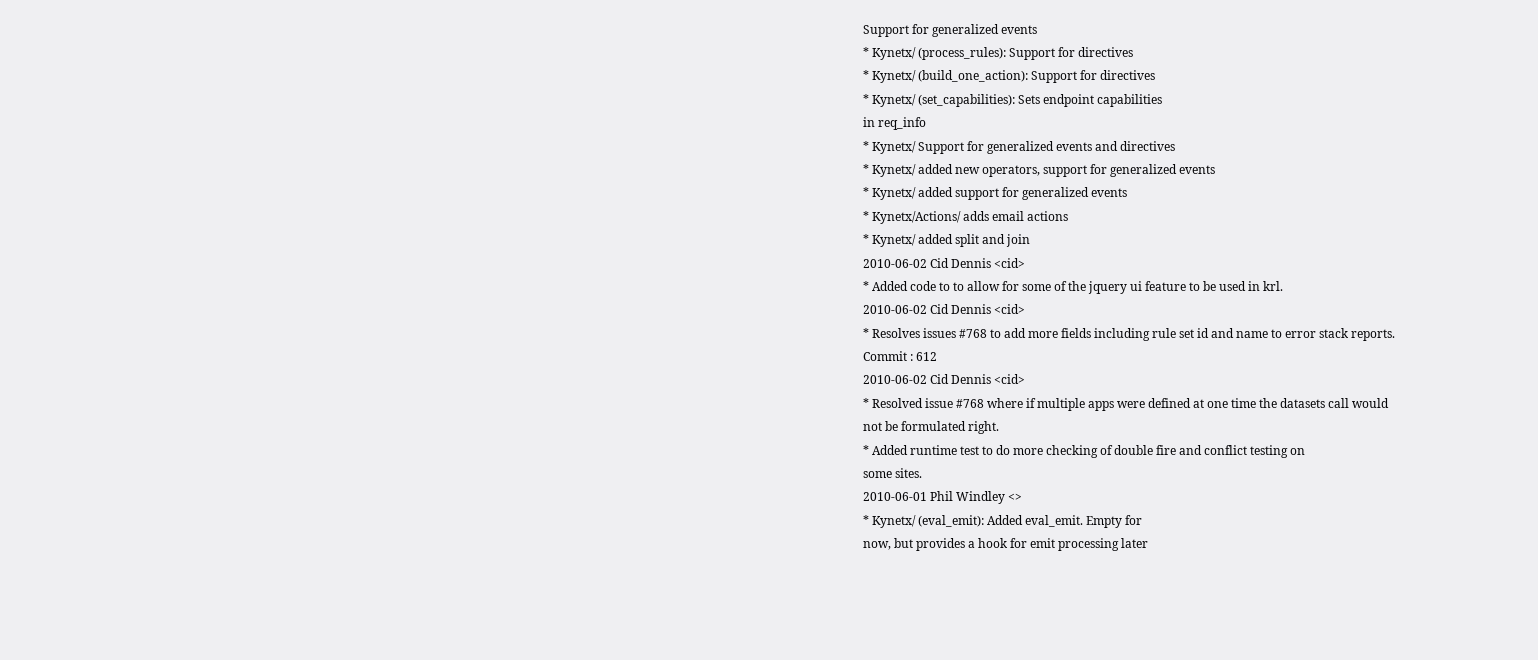Support for generalized events
* Kynetx/ (process_rules): Support for directives
* Kynetx/ (build_one_action): Support for directives
* Kynetx/ (set_capabilities): Sets endpoint capabilities
in req_info
* Kynetx/ Support for generalized events and directives
* Kynetx/ added new operators, support for generalized events
* Kynetx/ added support for generalized events
* Kynetx/Actions/ adds email actions
* Kynetx/ added split and join
2010-06-02 Cid Dennis <cid>
* Added code to to allow for some of the jquery ui feature to be used in krl.
2010-06-02 Cid Dennis <cid>
* Resolves issues #768 to add more fields including rule set id and name to error stack reports.
Commit : 612
2010-06-02 Cid Dennis <cid>
* Resolved issue #768 where if multiple apps were defined at one time the datasets call would
not be formulated right.
* Added runtime test to do more checking of double fire and conflict testing on
some sites.
2010-06-01 Phil Windley <>
* Kynetx/ (eval_emit): Added eval_emit. Empty for
now, but provides a hook for emit processing later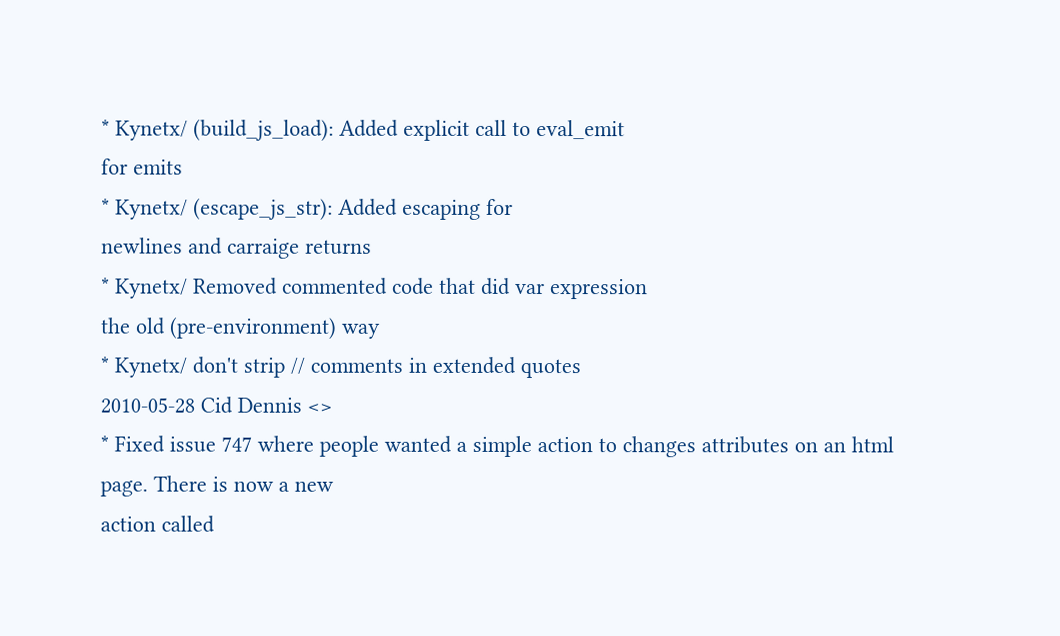* Kynetx/ (build_js_load): Added explicit call to eval_emit
for emits
* Kynetx/ (escape_js_str): Added escaping for
newlines and carraige returns
* Kynetx/ Removed commented code that did var expression
the old (pre-environment) way
* Kynetx/ don't strip // comments in extended quotes
2010-05-28 Cid Dennis <>
* Fixed issue 747 where people wanted a simple action to changes attributes on an html page. There is now a new
action called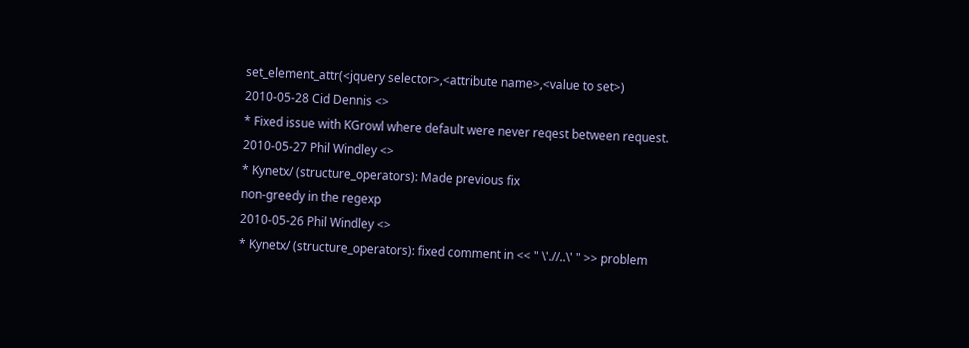set_element_attr(<jquery selector>,<attribute name>,<value to set>)
2010-05-28 Cid Dennis <>
* Fixed issue with KGrowl where default were never reqest between request.
2010-05-27 Phil Windley <>
* Kynetx/ (structure_operators): Made previous fix
non-greedy in the regexp
2010-05-26 Phil Windley <>
* Kynetx/ (structure_operators): fixed comment in << " \'.//..\' " >> problem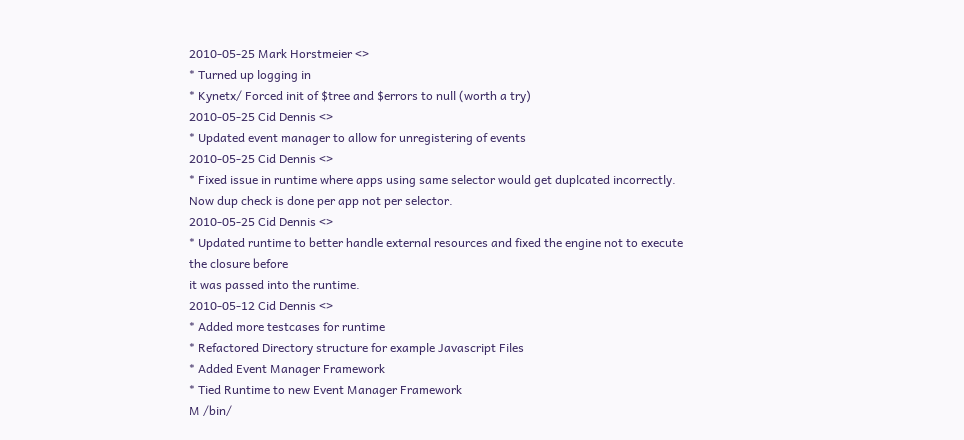2010-05-25 Mark Horstmeier <>
* Turned up logging in
* Kynetx/ Forced init of $tree and $errors to null (worth a try)
2010-05-25 Cid Dennis <>
* Updated event manager to allow for unregistering of events
2010-05-25 Cid Dennis <>
* Fixed issue in runtime where apps using same selector would get duplcated incorrectly. Now dup check is done per app not per selector.
2010-05-25 Cid Dennis <>
* Updated runtime to better handle external resources and fixed the engine not to execute the closure before
it was passed into the runtime.
2010-05-12 Cid Dennis <>
* Added more testcases for runtime
* Refactored Directory structure for example Javascript Files
* Added Event Manager Framework
* Tied Runtime to new Event Manager Framework
M /bin/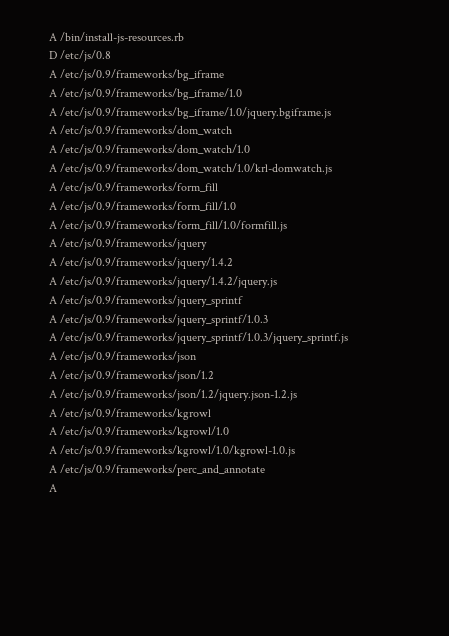A /bin/install-js-resources.rb
D /etc/js/0.8
A /etc/js/0.9/frameworks/bg_iframe
A /etc/js/0.9/frameworks/bg_iframe/1.0
A /etc/js/0.9/frameworks/bg_iframe/1.0/jquery.bgiframe.js
A /etc/js/0.9/frameworks/dom_watch
A /etc/js/0.9/frameworks/dom_watch/1.0
A /etc/js/0.9/frameworks/dom_watch/1.0/krl-domwatch.js
A /etc/js/0.9/frameworks/form_fill
A /etc/js/0.9/frameworks/form_fill/1.0
A /etc/js/0.9/frameworks/form_fill/1.0/formfill.js
A /etc/js/0.9/frameworks/jquery
A /etc/js/0.9/frameworks/jquery/1.4.2
A /etc/js/0.9/frameworks/jquery/1.4.2/jquery.js
A /etc/js/0.9/frameworks/jquery_sprintf
A /etc/js/0.9/frameworks/jquery_sprintf/1.0.3
A /etc/js/0.9/frameworks/jquery_sprintf/1.0.3/jquery_sprintf.js
A /etc/js/0.9/frameworks/json
A /etc/js/0.9/frameworks/json/1.2
A /etc/js/0.9/frameworks/json/1.2/jquery.json-1.2.js
A /etc/js/0.9/frameworks/kgrowl
A /etc/js/0.9/frameworks/kgrowl/1.0
A /etc/js/0.9/frameworks/kgrowl/1.0/kgrowl-1.0.js
A /etc/js/0.9/frameworks/perc_and_annotate
A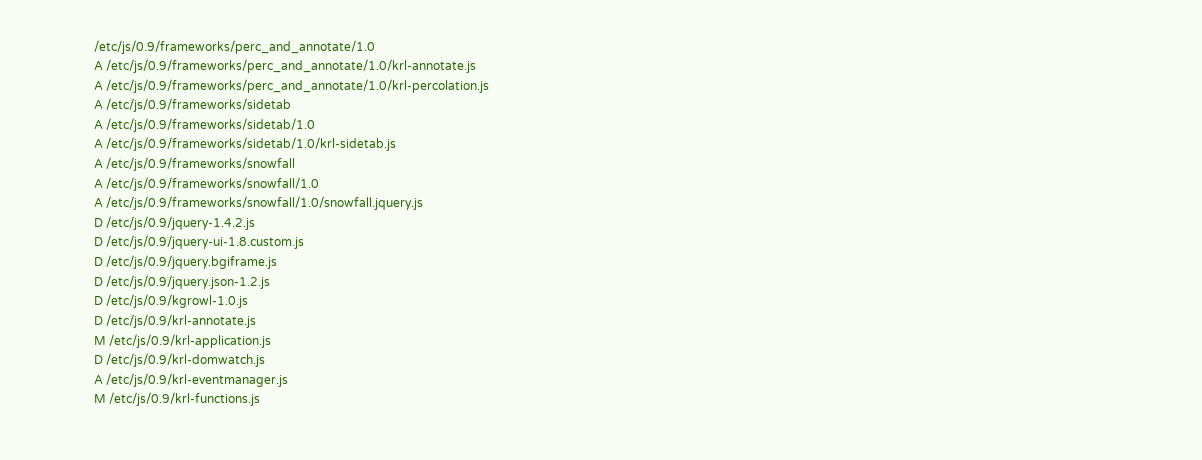/etc/js/0.9/frameworks/perc_and_annotate/1.0
A /etc/js/0.9/frameworks/perc_and_annotate/1.0/krl-annotate.js
A /etc/js/0.9/frameworks/perc_and_annotate/1.0/krl-percolation.js
A /etc/js/0.9/frameworks/sidetab
A /etc/js/0.9/frameworks/sidetab/1.0
A /etc/js/0.9/frameworks/sidetab/1.0/krl-sidetab.js
A /etc/js/0.9/frameworks/snowfall
A /etc/js/0.9/frameworks/snowfall/1.0
A /etc/js/0.9/frameworks/snowfall/1.0/snowfall.jquery.js
D /etc/js/0.9/jquery-1.4.2.js
D /etc/js/0.9/jquery-ui-1.8.custom.js
D /etc/js/0.9/jquery.bgiframe.js
D /etc/js/0.9/jquery.json-1.2.js
D /etc/js/0.9/kgrowl-1.0.js
D /etc/js/0.9/krl-annotate.js
M /etc/js/0.9/krl-application.js
D /etc/js/0.9/krl-domwatch.js
A /etc/js/0.9/krl-eventmanager.js
M /etc/js/0.9/krl-functions.js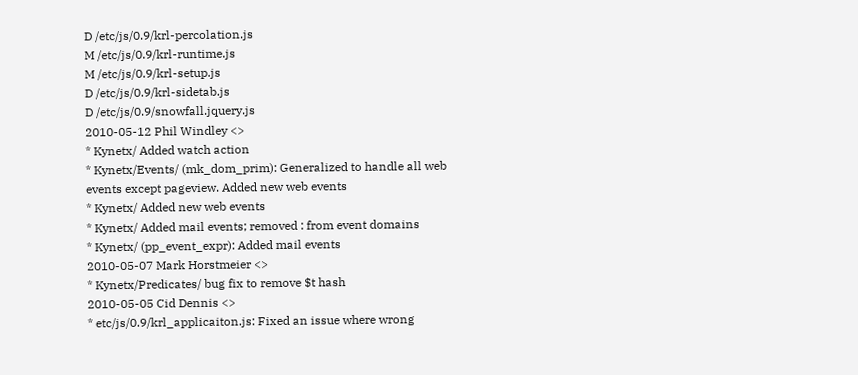D /etc/js/0.9/krl-percolation.js
M /etc/js/0.9/krl-runtime.js
M /etc/js/0.9/krl-setup.js
D /etc/js/0.9/krl-sidetab.js
D /etc/js/0.9/snowfall.jquery.js
2010-05-12 Phil Windley <>
* Kynetx/ Added watch action
* Kynetx/Events/ (mk_dom_prim): Generalized to handle all web
events except pageview. Added new web events
* Kynetx/ Added new web events
* Kynetx/ Added mail events; removed : from event domains
* Kynetx/ (pp_event_expr): Added mail events
2010-05-07 Mark Horstmeier <>
* Kynetx/Predicates/ bug fix to remove $t hash
2010-05-05 Cid Dennis <>
* etc/js/0.9/krl_applicaiton.js: Fixed an issue where wrong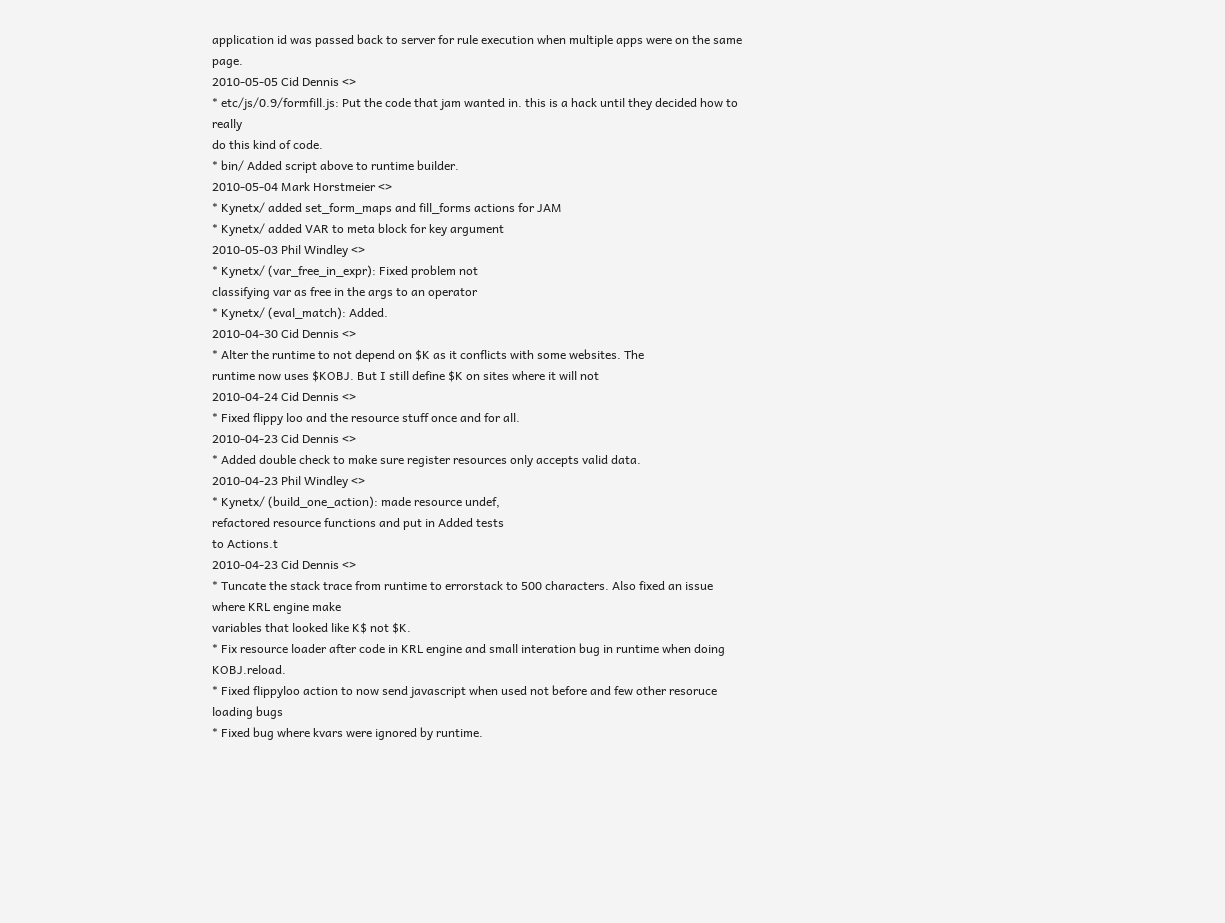application id was passed back to server for rule execution when multiple apps were on the same page.
2010-05-05 Cid Dennis <>
* etc/js/0.9/formfill.js: Put the code that jam wanted in. this is a hack until they decided how to really
do this kind of code.
* bin/ Added script above to runtime builder.
2010-05-04 Mark Horstmeier <>
* Kynetx/ added set_form_maps and fill_forms actions for JAM
* Kynetx/ added VAR to meta block for key argument
2010-05-03 Phil Windley <>
* Kynetx/ (var_free_in_expr): Fixed problem not
classifying var as free in the args to an operator
* Kynetx/ (eval_match): Added.
2010-04-30 Cid Dennis <>
* Alter the runtime to not depend on $K as it conflicts with some websites. The
runtime now uses $KOBJ. But I still define $K on sites where it will not
2010-04-24 Cid Dennis <>
* Fixed flippy loo and the resource stuff once and for all.
2010-04-23 Cid Dennis <>
* Added double check to make sure register resources only accepts valid data.
2010-04-23 Phil Windley <>
* Kynetx/ (build_one_action): made resource undef,
refactored resource functions and put in Added tests
to Actions.t
2010-04-23 Cid Dennis <>
* Tuncate the stack trace from runtime to errorstack to 500 characters. Also fixed an issue where KRL engine make
variables that looked like K$ not $K.
* Fix resource loader after code in KRL engine and small interation bug in runtime when doing KOBJ.reload.
* Fixed flippyloo action to now send javascript when used not before and few other resoruce loading bugs
* Fixed bug where kvars were ignored by runtime.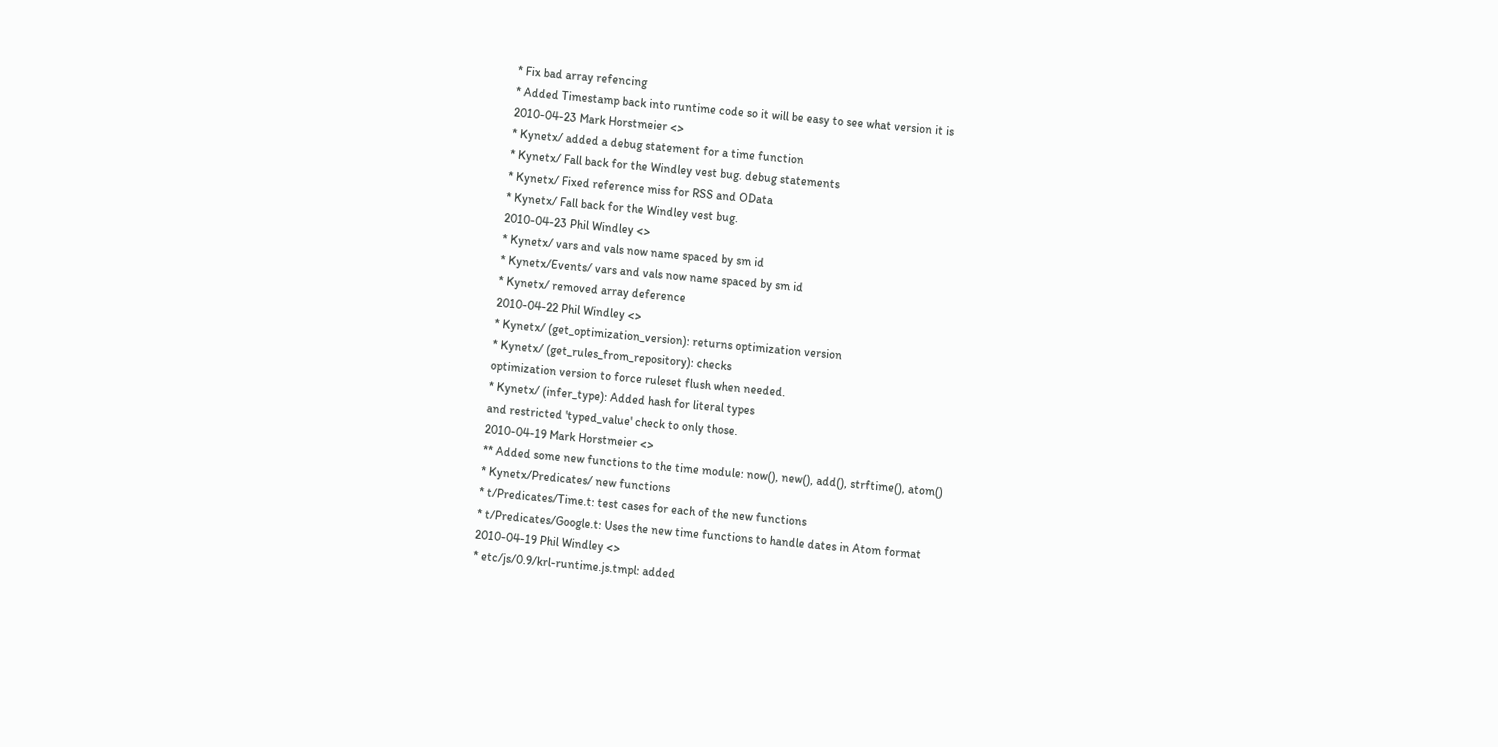* Fix bad array refencing
* Added Timestamp back into runtime code so it will be easy to see what version it is
2010-04-23 Mark Horstmeier <>
* Kynetx/ added a debug statement for a time function
* Kynetx/ Fall back for the Windley vest bug. debug statements
* Kynetx/ Fixed reference miss for RSS and OData
* Kynetx/ Fall back for the Windley vest bug.
2010-04-23 Phil Windley <>
* Kynetx/ vars and vals now name spaced by sm id
* Kynetx/Events/ vars and vals now name spaced by sm id
* Kynetx/ removed array deference
2010-04-22 Phil Windley <>
* Kynetx/ (get_optimization_version): returns optimization version
* Kynetx/ (get_rules_from_repository): checks
optimization version to force ruleset flush when needed.
* Kynetx/ (infer_type): Added hash for literal types
and restricted 'typed_value' check to only those.
2010-04-19 Mark Horstmeier <>
** Added some new functions to the time module: now(), new(), add(), strftime(), atom()
* Kynetx/Predicates/ new functions
* t/Predicates/Time.t: test cases for each of the new functions
* t/Predicates/Google.t: Uses the new time functions to handle dates in Atom format
2010-04-19 Phil Windley <>
* etc/js/0.9/krl-runtime.js.tmpl: added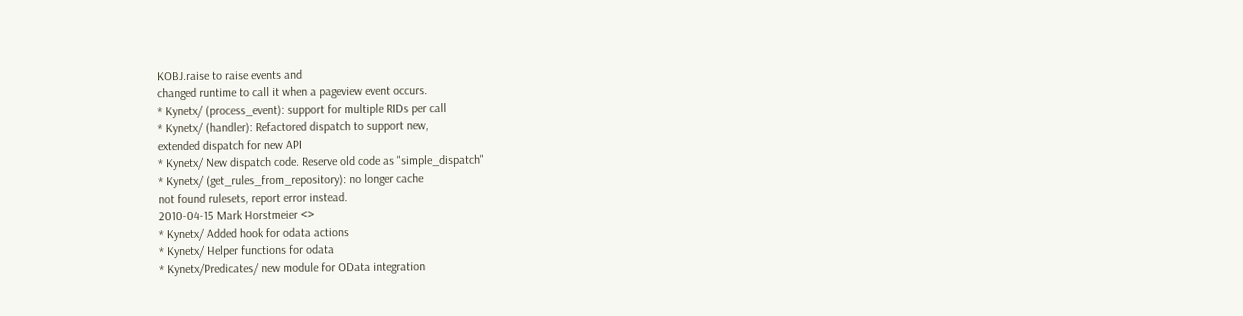KOBJ.raise to raise events and
changed runtime to call it when a pageview event occurs.
* Kynetx/ (process_event): support for multiple RIDs per call
* Kynetx/ (handler): Refactored dispatch to support new,
extended dispatch for new API
* Kynetx/ New dispatch code. Reserve old code as "simple_dispatch"
* Kynetx/ (get_rules_from_repository): no longer cache
not found rulesets, report error instead.
2010-04-15 Mark Horstmeier <>
* Kynetx/ Added hook for odata actions
* Kynetx/ Helper functions for odata
* Kynetx/Predicates/ new module for OData integration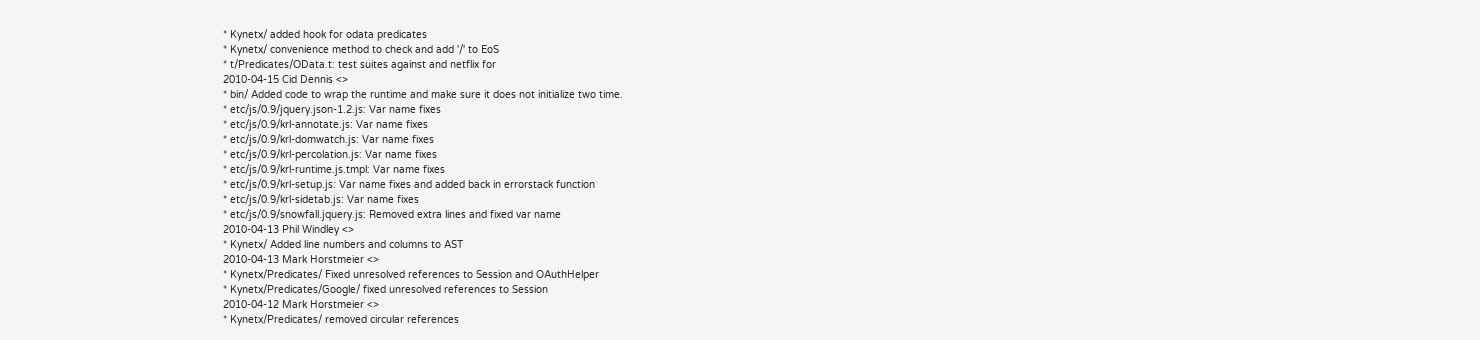* Kynetx/ added hook for odata predicates
* Kynetx/ convenience method to check and add '/' to EoS
* t/Predicates/OData.t: test suites against and netflix for
2010-04-15 Cid Dennis <>
* bin/ Added code to wrap the runtime and make sure it does not initialize two time.
* etc/js/0.9/jquery.json-1.2.js: Var name fixes
* etc/js/0.9/krl-annotate.js: Var name fixes
* etc/js/0.9/krl-domwatch.js: Var name fixes
* etc/js/0.9/krl-percolation.js: Var name fixes
* etc/js/0.9/krl-runtime.js.tmpl: Var name fixes
* etc/js/0.9/krl-setup.js: Var name fixes and added back in errorstack function
* etc/js/0.9/krl-sidetab.js: Var name fixes
* etc/js/0.9/snowfall.jquery.js: Removed extra lines and fixed var name
2010-04-13 Phil Windley <>
* Kynetx/ Added line numbers and columns to AST
2010-04-13 Mark Horstmeier <>
* Kynetx/Predicates/ Fixed unresolved references to Session and OAuthHelper
* Kynetx/Predicates/Google/ fixed unresolved references to Session
2010-04-12 Mark Horstmeier <>
* Kynetx/Predicates/ removed circular references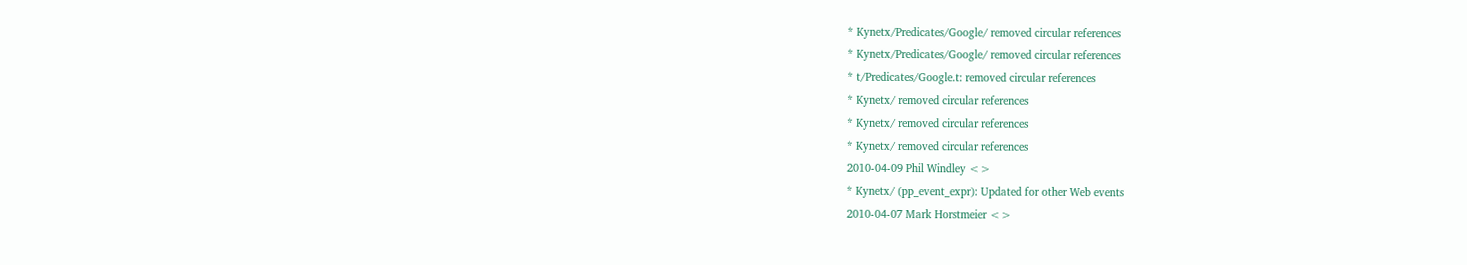* Kynetx/Predicates/Google/ removed circular references
* Kynetx/Predicates/Google/ removed circular references
* t/Predicates/Google.t: removed circular references
* Kynetx/ removed circular references
* Kynetx/ removed circular references
* Kynetx/ removed circular references
2010-04-09 Phil Windley <>
* Kynetx/ (pp_event_expr): Updated for other Web events
2010-04-07 Mark Horstmeier <>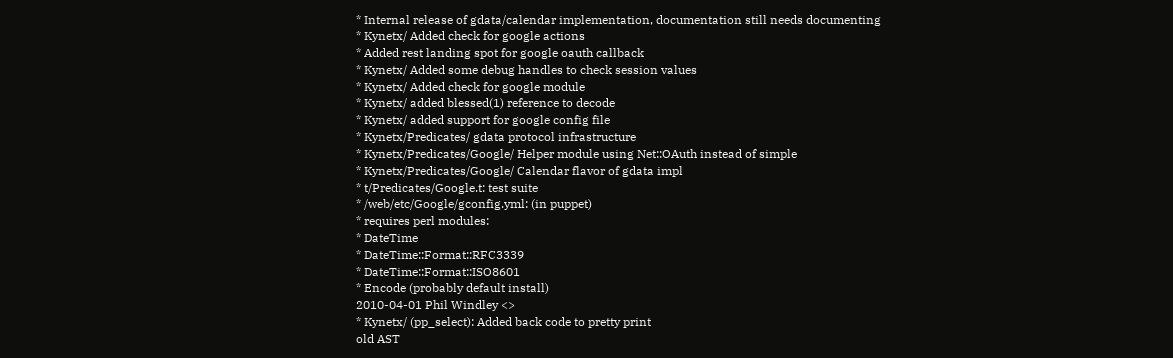* Internal release of gdata/calendar implementation, documentation still needs documenting
* Kynetx/ Added check for google actions
* Added rest landing spot for google oauth callback
* Kynetx/ Added some debug handles to check session values
* Kynetx/ Added check for google module
* Kynetx/ added blessed(1) reference to decode
* Kynetx/ added support for google config file
* Kynetx/Predicates/ gdata protocol infrastructure
* Kynetx/Predicates/Google/ Helper module using Net::OAuth instead of simple
* Kynetx/Predicates/Google/ Calendar flavor of gdata impl
* t/Predicates/Google.t: test suite
* /web/etc/Google/gconfig.yml: (in puppet)
* requires perl modules:
* DateTime
* DateTime::Format::RFC3339
* DateTime::Format::ISO8601
* Encode (probably default install)
2010-04-01 Phil Windley <>
* Kynetx/ (pp_select): Added back code to pretty print
old AST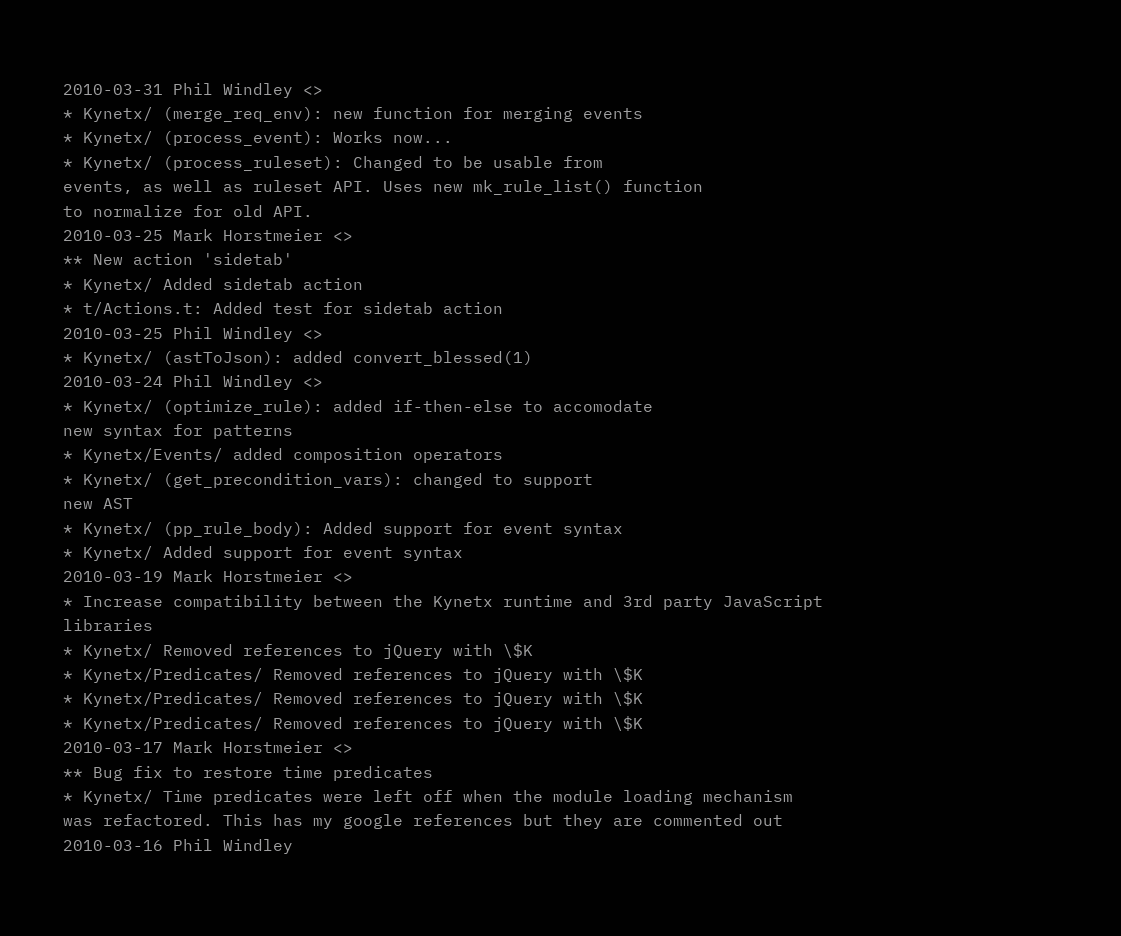2010-03-31 Phil Windley <>
* Kynetx/ (merge_req_env): new function for merging events
* Kynetx/ (process_event): Works now...
* Kynetx/ (process_ruleset): Changed to be usable from
events, as well as ruleset API. Uses new mk_rule_list() function
to normalize for old API.
2010-03-25 Mark Horstmeier <>
** New action 'sidetab'
* Kynetx/ Added sidetab action
* t/Actions.t: Added test for sidetab action
2010-03-25 Phil Windley <>
* Kynetx/ (astToJson): added convert_blessed(1)
2010-03-24 Phil Windley <>
* Kynetx/ (optimize_rule): added if-then-else to accomodate
new syntax for patterns
* Kynetx/Events/ added composition operators
* Kynetx/ (get_precondition_vars): changed to support
new AST
* Kynetx/ (pp_rule_body): Added support for event syntax
* Kynetx/ Added support for event syntax
2010-03-19 Mark Horstmeier <>
* Increase compatibility between the Kynetx runtime and 3rd party JavaScript libraries
* Kynetx/ Removed references to jQuery with \$K
* Kynetx/Predicates/ Removed references to jQuery with \$K
* Kynetx/Predicates/ Removed references to jQuery with \$K
* Kynetx/Predicates/ Removed references to jQuery with \$K
2010-03-17 Mark Horstmeier <>
** Bug fix to restore time predicates
* Kynetx/ Time predicates were left off when the module loading mechanism
was refactored. This has my google references but they are commented out
2010-03-16 Phil Windley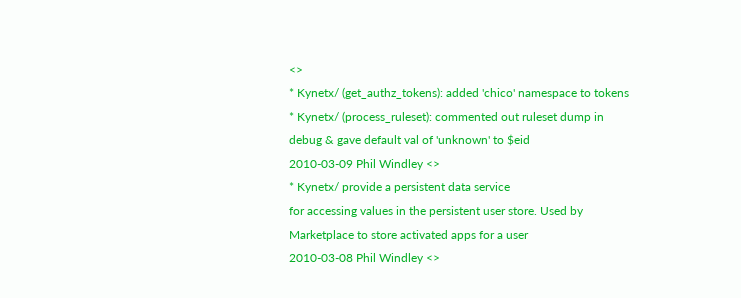<>
* Kynetx/ (get_authz_tokens): added 'chico' namespace to tokens
* Kynetx/ (process_ruleset): commented out ruleset dump in
debug & gave default val of 'unknown' to $eid
2010-03-09 Phil Windley <>
* Kynetx/ provide a persistent data service
for accessing values in the persistent user store. Used by
Marketplace to store activated apps for a user
2010-03-08 Phil Windley <>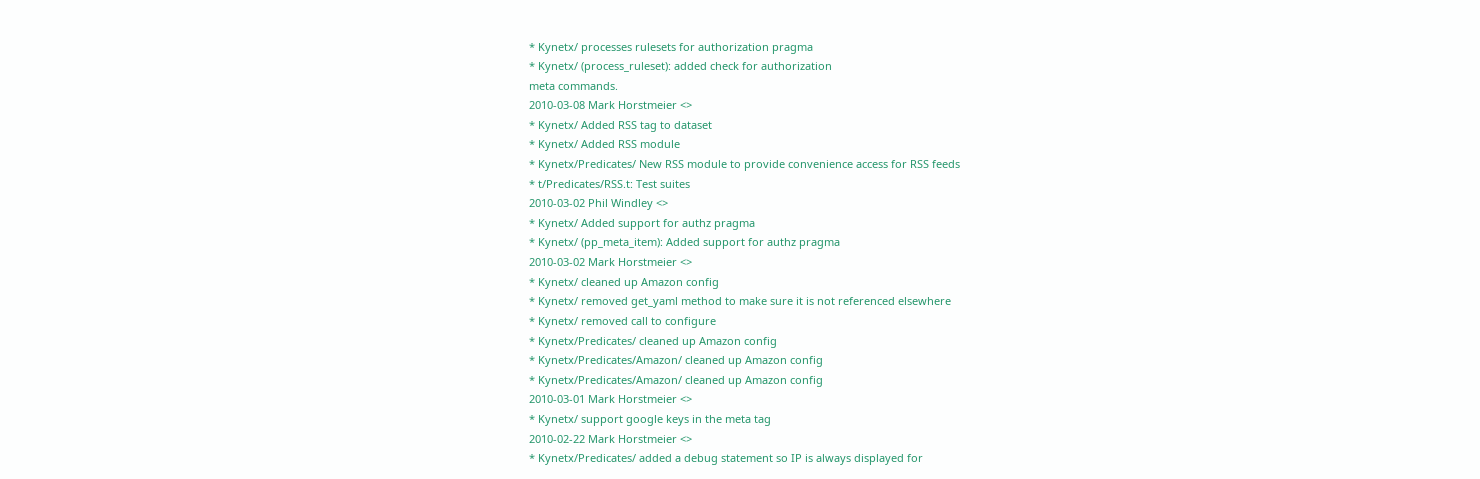* Kynetx/ processes rulesets for authorization pragma
* Kynetx/ (process_ruleset): added check for authorization
meta commands.
2010-03-08 Mark Horstmeier <>
* Kynetx/ Added RSS tag to dataset
* Kynetx/ Added RSS module
* Kynetx/Predicates/ New RSS module to provide convenience access for RSS feeds
* t/Predicates/RSS.t: Test suites
2010-03-02 Phil Windley <>
* Kynetx/ Added support for authz pragma
* Kynetx/ (pp_meta_item): Added support for authz pragma
2010-03-02 Mark Horstmeier <>
* Kynetx/ cleaned up Amazon config
* Kynetx/ removed get_yaml method to make sure it is not referenced elsewhere
* Kynetx/ removed call to configure
* Kynetx/Predicates/ cleaned up Amazon config
* Kynetx/Predicates/Amazon/ cleaned up Amazon config
* Kynetx/Predicates/Amazon/ cleaned up Amazon config
2010-03-01 Mark Horstmeier <>
* Kynetx/ support google keys in the meta tag
2010-02-22 Mark Horstmeier <>
* Kynetx/Predicates/ added a debug statement so IP is always displayed for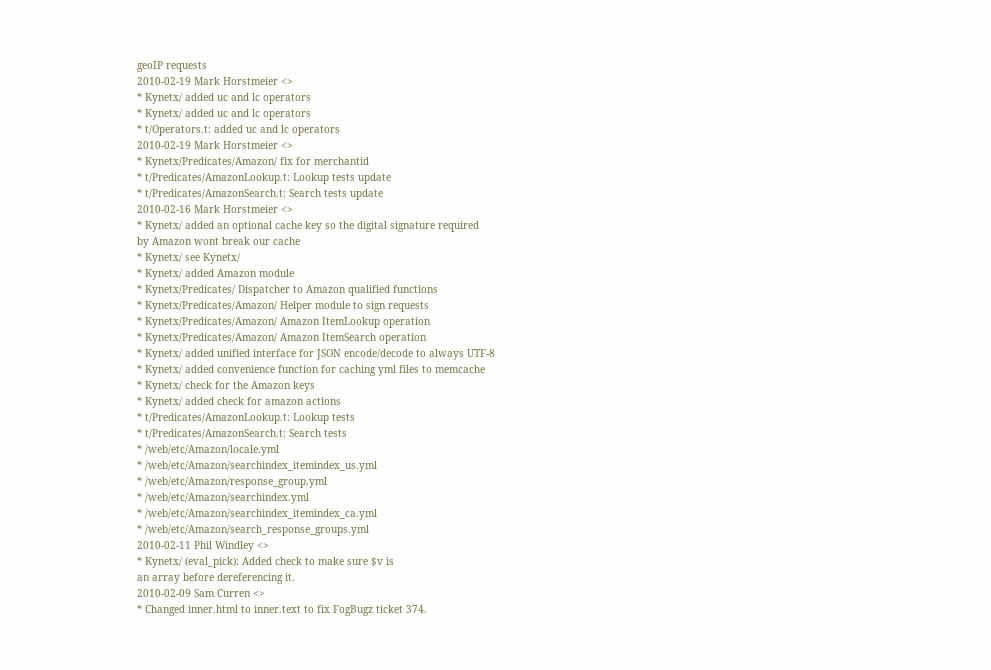geoIP requests
2010-02-19 Mark Horstmeier <>
* Kynetx/ added uc and lc operators
* Kynetx/ added uc and lc operators
* t/Operators.t: added uc and lc operators
2010-02-19 Mark Horstmeier <>
* Kynetx/Predicates/Amazon/ fix for merchantid
* t/Predicates/AmazonLookup.t: Lookup tests update
* t/Predicates/AmazonSearch.t: Search tests update
2010-02-16 Mark Horstmeier <>
* Kynetx/ added an optional cache key so the digital signature required
by Amazon wont break our cache
* Kynetx/ see Kynetx/
* Kynetx/ added Amazon module
* Kynetx/Predicates/ Dispatcher to Amazon qualified functions
* Kynetx/Predicates/Amazon/ Helper module to sign requests
* Kynetx/Predicates/Amazon/ Amazon ItemLookup operation
* Kynetx/Predicates/Amazon/ Amazon ItemSearch operation
* Kynetx/ added unified interface for JSON encode/decode to always UTF-8
* Kynetx/ added convenience function for caching yml files to memcache
* Kynetx/ check for the Amazon keys
* Kynetx/ added check for amazon actions
* t/Predicates/AmazonLookup.t: Lookup tests
* t/Predicates/AmazonSearch.t: Search tests
* /web/etc/Amazon/locale.yml
* /web/etc/Amazon/searchindex_itemindex_us.yml
* /web/etc/Amazon/response_group.yml
* /web/etc/Amazon/searchindex.yml
* /web/etc/Amazon/searchindex_itemindex_ca.yml
* /web/etc/Amazon/search_response_groups.yml
2010-02-11 Phil Windley <>
* Kynetx/ (eval_pick): Added check to make sure $v is
an array before dereferencing it.
2010-02-09 Sam Curren <>
* Changed inner.html to inner.text to fix FogBugz ticket 374.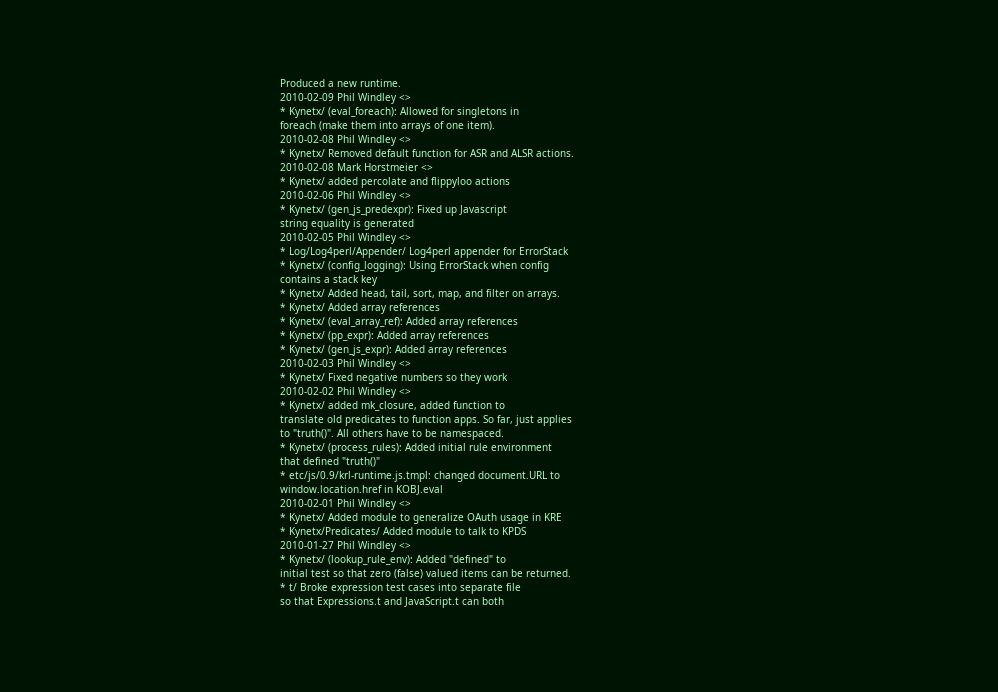Produced a new runtime.
2010-02-09 Phil Windley <>
* Kynetx/ (eval_foreach): Allowed for singletons in
foreach (make them into arrays of one item).
2010-02-08 Phil Windley <>
* Kynetx/ Removed default function for ASR and ALSR actions.
2010-02-08 Mark Horstmeier <>
* Kynetx/ added percolate and flippyloo actions
2010-02-06 Phil Windley <>
* Kynetx/ (gen_js_predexpr): Fixed up Javascript
string equality is generated
2010-02-05 Phil Windley <>
* Log/Log4perl/Appender/ Log4perl appender for ErrorStack
* Kynetx/ (config_logging): Using ErrorStack when config
contains a stack key
* Kynetx/ Added head, tail, sort, map, and filter on arrays.
* Kynetx/ Added array references
* Kynetx/ (eval_array_ref): Added array references
* Kynetx/ (pp_expr): Added array references
* Kynetx/ (gen_js_expr): Added array references
2010-02-03 Phil Windley <>
* Kynetx/ Fixed negative numbers so they work
2010-02-02 Phil Windley <>
* Kynetx/ added mk_closure, added function to
translate old predicates to function apps. So far, just applies
to "truth()". All others have to be namespaced.
* Kynetx/ (process_rules): Added initial rule environment
that defined "truth()"
* etc/js/0.9/krl-runtime.js.tmpl: changed document.URL to
window.location.href in KOBJ.eval
2010-02-01 Phil Windley <>
* Kynetx/ Added module to generalize OAuth usage in KRE
* Kynetx/Predicates/ Added module to talk to KPDS
2010-01-27 Phil Windley <>
* Kynetx/ (lookup_rule_env): Added "defined" to
initial test so that zero (false) valued items can be returned.
* t/ Broke expression test cases into separate file
so that Expressions.t and JavaScript.t can both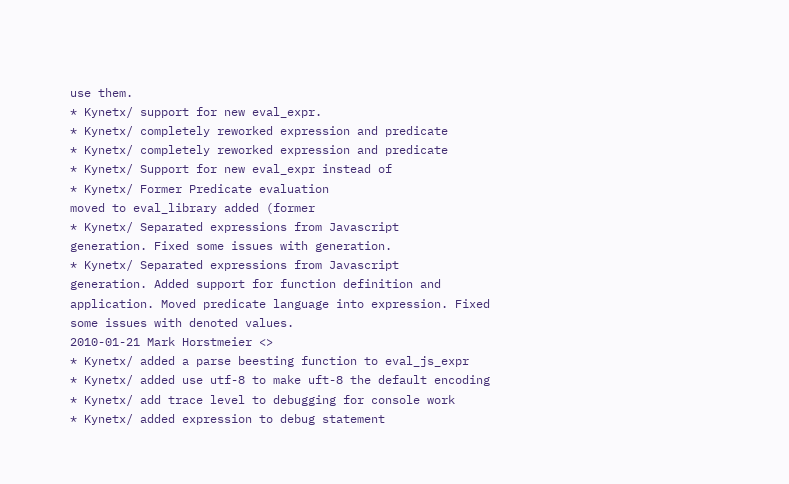use them.
* Kynetx/ support for new eval_expr.
* Kynetx/ completely reworked expression and predicate
* Kynetx/ completely reworked expression and predicate
* Kynetx/ Support for new eval_expr instead of
* Kynetx/ Former Predicate evaluation
moved to eval_library added (former
* Kynetx/ Separated expressions from Javascript
generation. Fixed some issues with generation.
* Kynetx/ Separated expressions from Javascript
generation. Added support for function definition and
application. Moved predicate language into expression. Fixed
some issues with denoted values.
2010-01-21 Mark Horstmeier <>
* Kynetx/ added a parse beesting function to eval_js_expr
* Kynetx/ added use utf-8 to make uft-8 the default encoding
* Kynetx/ add trace level to debugging for console work
* Kynetx/ added expression to debug statement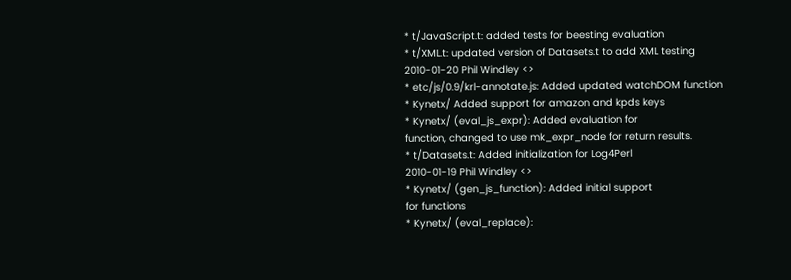* t/JavaScript.t: added tests for beesting evaluation
* t/XML.t: updated version of Datasets.t to add XML testing
2010-01-20 Phil Windley <>
* etc/js/0.9/krl-annotate.js: Added updated watchDOM function
* Kynetx/ Added support for amazon and kpds keys
* Kynetx/ (eval_js_expr): Added evaluation for
function, changed to use mk_expr_node for return results.
* t/Datasets.t: Added initialization for Log4Perl
2010-01-19 Phil Windley <>
* Kynetx/ (gen_js_function): Added initial support
for functions
* Kynetx/ (eval_replace):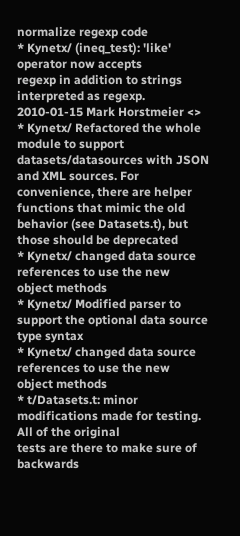normalize regexp code
* Kynetx/ (ineq_test): 'like' operator now accepts
regexp in addition to strings interpreted as regexp.
2010-01-15 Mark Horstmeier <>
* Kynetx/ Refactored the whole module to support
datasets/datasources with JSON and XML sources. For
convenience, there are helper functions that mimic the old
behavior (see Datasets.t), but those should be deprecated
* Kynetx/ changed data source references to use the new
object methods
* Kynetx/ Modified parser to support the optional data source
type syntax
* Kynetx/ changed data source references to use the new
object methods
* t/Datasets.t: minor modifications made for testing. All of the original
tests are there to make sure of backwards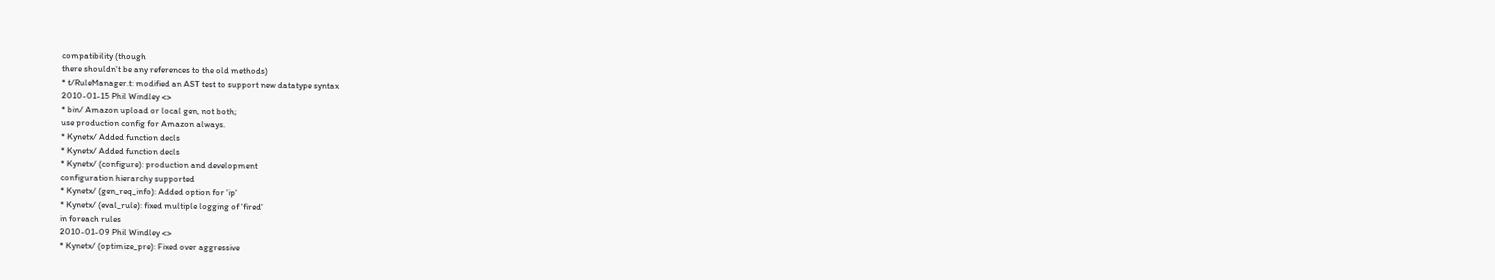compatibility (though
there shouldn't be any references to the old methods)
* t/RuleManager.t: modified an AST test to support new datatype syntax
2010-01-15 Phil Windley <>
* bin/ Amazon upload or local gen, not both;
use production config for Amazon always.
* Kynetx/ Added function decls
* Kynetx/ Added function decls
* Kynetx/ (configure): production and development
configuration hierarchy supported
* Kynetx/ (gen_req_info): Added option for 'ip'
* Kynetx/ (eval_rule): fixed multiple logging of 'fired'
in foreach rules
2010-01-09 Phil Windley <>
* Kynetx/ (optimize_pre): Fixed over aggressive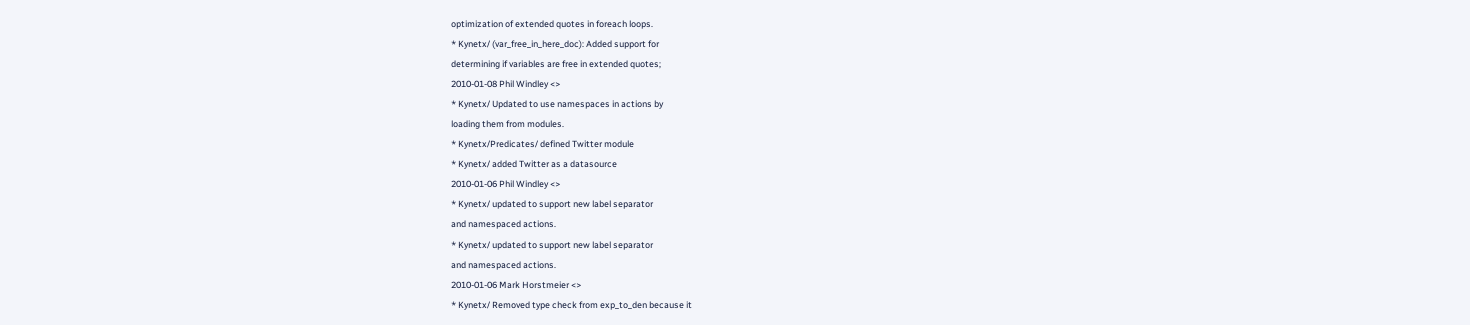optimization of extended quotes in foreach loops.
* Kynetx/ (var_free_in_here_doc): Added support for
determining if variables are free in extended quotes;
2010-01-08 Phil Windley <>
* Kynetx/ Updated to use namespaces in actions by
loading them from modules.
* Kynetx/Predicates/ defined Twitter module
* Kynetx/ added Twitter as a datasource
2010-01-06 Phil Windley <>
* Kynetx/ updated to support new label separator
and namespaced actions.
* Kynetx/ updated to support new label separator
and namespaced actions.
2010-01-06 Mark Horstmeier <>
* Kynetx/ Removed type check from exp_to_den because it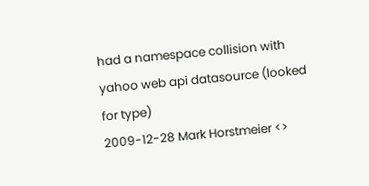had a namespace collision with yahoo web api datasource (looked for type)
2009-12-28 Mark Horstmeier <>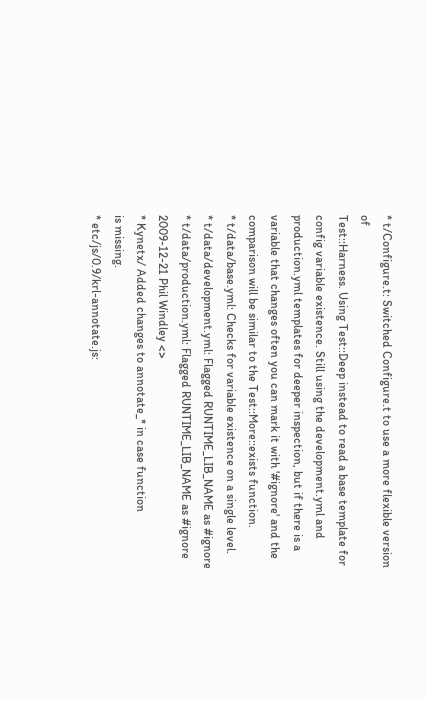* t/Configure.t: Switched Configure.t to use a more flexible version of
Test::Harness. Using Test::Deep instead to read a base template for
config variable existence. Still using the development.yml and
production.yml templates for deeper inspection, but if there is a
variable that changes often you can mark it with '#ignore' and the
comparison will be similar to the Test::More::exists function.
* t/data/base.yml: Checks for variable existence on a single level.
* t/data/development.yml: Flagged RUNTIME_LIB_NAME as #ignore
* t/data/production.yml: Flagged RUNTIME_LIB_NAME as #ignore
2009-12-21 Phil Windley <>
* Kynetx/ Added changes to annotate_* in case function
is missing.
* etc/js/0.9/krl-annotate.js: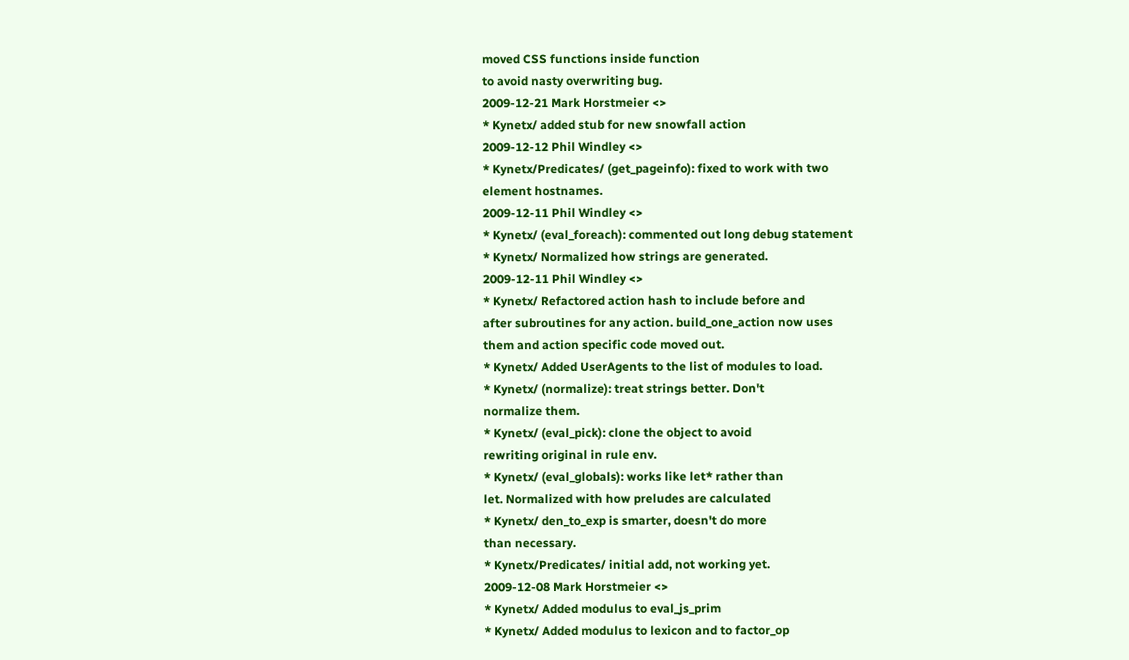moved CSS functions inside function
to avoid nasty overwriting bug.
2009-12-21 Mark Horstmeier <>
* Kynetx/ added stub for new snowfall action
2009-12-12 Phil Windley <>
* Kynetx/Predicates/ (get_pageinfo): fixed to work with two
element hostnames.
2009-12-11 Phil Windley <>
* Kynetx/ (eval_foreach): commented out long debug statement
* Kynetx/ Normalized how strings are generated.
2009-12-11 Phil Windley <>
* Kynetx/ Refactored action hash to include before and
after subroutines for any action. build_one_action now uses
them and action specific code moved out.
* Kynetx/ Added UserAgents to the list of modules to load.
* Kynetx/ (normalize): treat strings better. Don't
normalize them.
* Kynetx/ (eval_pick): clone the object to avoid
rewriting original in rule env.
* Kynetx/ (eval_globals): works like let* rather than
let. Normalized with how preludes are calculated
* Kynetx/ den_to_exp is smarter, doesn't do more
than necessary.
* Kynetx/Predicates/ initial add, not working yet.
2009-12-08 Mark Horstmeier <>
* Kynetx/ Added modulus to eval_js_prim
* Kynetx/ Added modulus to lexicon and to factor_op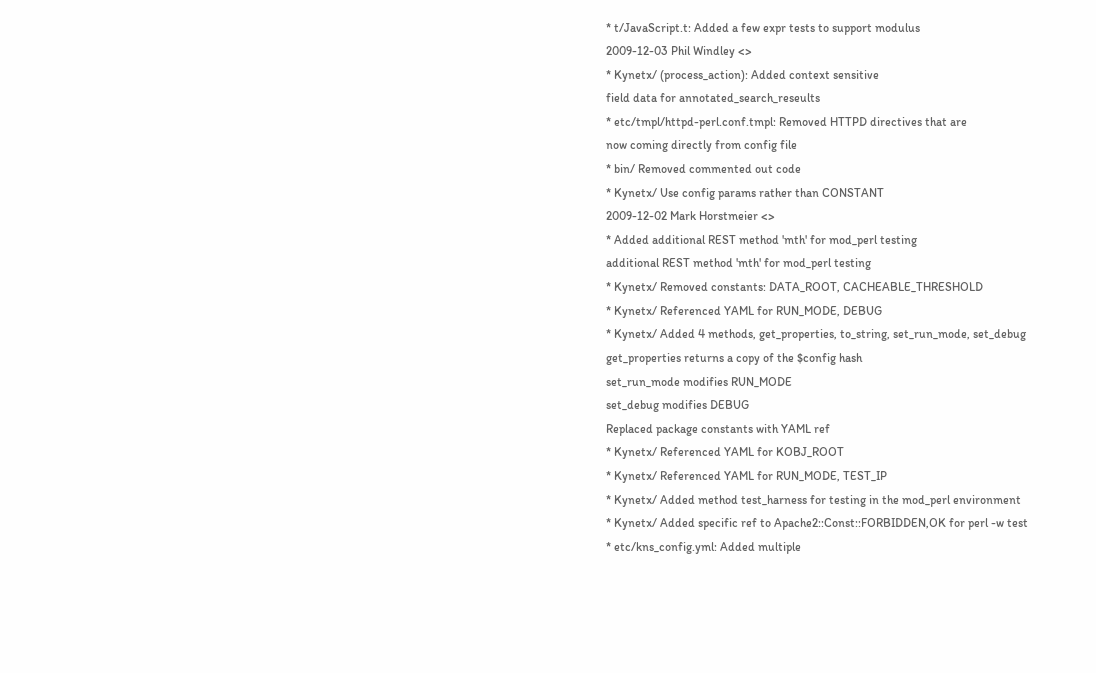* t/JavaScript.t: Added a few expr tests to support modulus
2009-12-03 Phil Windley <>
* Kynetx/ (process_action): Added context sensitive
field data for annotated_search_reseults
* etc/tmpl/httpd-perl.conf.tmpl: Removed HTTPD directives that are
now coming directly from config file
* bin/ Removed commented out code
* Kynetx/ Use config params rather than CONSTANT
2009-12-02 Mark Horstmeier <>
* Added additional REST method 'mth' for mod_perl testing
additional REST method 'mth' for mod_perl testing
* Kynetx/ Removed constants: DATA_ROOT, CACHEABLE_THRESHOLD
* Kynetx/ Referenced YAML for RUN_MODE, DEBUG
* Kynetx/ Added 4 methods, get_properties, to_string, set_run_mode, set_debug
get_properties returns a copy of the $config hash
set_run_mode modifies RUN_MODE
set_debug modifies DEBUG
Replaced package constants with YAML ref
* Kynetx/ Referenced YAML for KOBJ_ROOT
* Kynetx/ Referenced YAML for RUN_MODE, TEST_IP
* Kynetx/ Added method test_harness for testing in the mod_perl environment
* Kynetx/ Added specific ref to Apache2::Const::FORBIDDEN,OK for perl -w test
* etc/kns_config.yml: Added multiple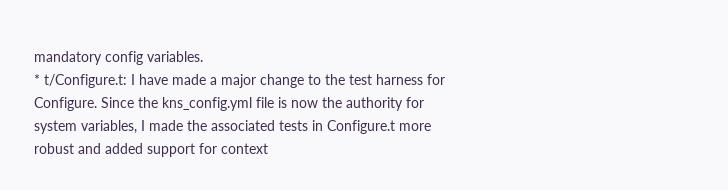mandatory config variables.
* t/Configure.t: I have made a major change to the test harness for
Configure. Since the kns_config.yml file is now the authority for
system variables, I made the associated tests in Configure.t more
robust and added support for context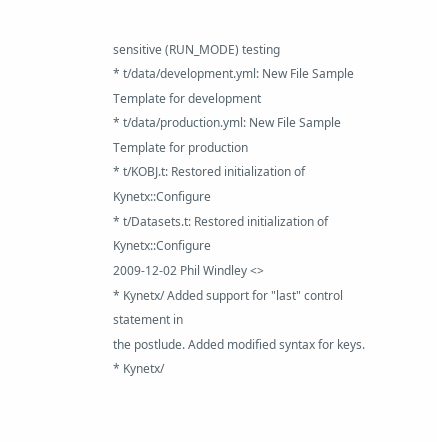sensitive (RUN_MODE) testing
* t/data/development.yml: New File Sample Template for development
* t/data/production.yml: New File Sample Template for production
* t/KOBJ.t: Restored initialization of Kynetx::Configure
* t/Datasets.t: Restored initialization of Kynetx::Configure
2009-12-02 Phil Windley <>
* Kynetx/ Added support for "last" control statement in
the postlude. Added modified syntax for keys.
* Kynetx/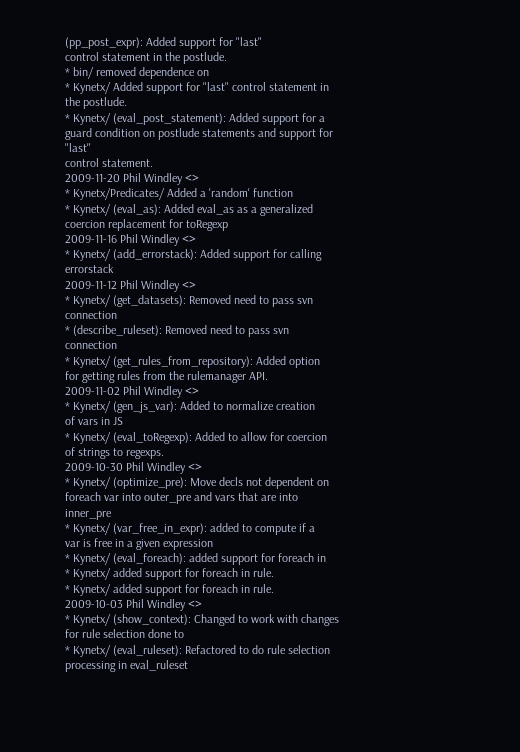(pp_post_expr): Added support for "last"
control statement in the postlude.
* bin/ removed dependence on
* Kynetx/ Added support for "last" control statement in
the postlude.
* Kynetx/ (eval_post_statement): Added support for a
guard condition on postlude statements and support for "last"
control statement.
2009-11-20 Phil Windley <>
* Kynetx/Predicates/ Added a 'random' function
* Kynetx/ (eval_as): Added eval_as as a generalized
coercion replacement for toRegexp
2009-11-16 Phil Windley <>
* Kynetx/ (add_errorstack): Added support for calling errorstack
2009-11-12 Phil Windley <>
* Kynetx/ (get_datasets): Removed need to pass svn connection
* (describe_ruleset): Removed need to pass svn connection
* Kynetx/ (get_rules_from_repository): Added option
for getting rules from the rulemanager API.
2009-11-02 Phil Windley <>
* Kynetx/ (gen_js_var): Added to normalize creation
of vars in JS
* Kynetx/ (eval_toRegexp): Added to allow for coercion
of strings to regexps.
2009-10-30 Phil Windley <>
* Kynetx/ (optimize_pre): Move decls not dependent on
foreach var into outer_pre and vars that are into inner_pre
* Kynetx/ (var_free_in_expr): added to compute if a
var is free in a given expression
* Kynetx/ (eval_foreach): added support for foreach in
* Kynetx/ added support for foreach in rule.
* Kynetx/ added support for foreach in rule.
2009-10-03 Phil Windley <>
* Kynetx/ (show_context): Changed to work with changes
for rule selection done to
* Kynetx/ (eval_ruleset): Refactored to do rule selection
processing in eval_ruleset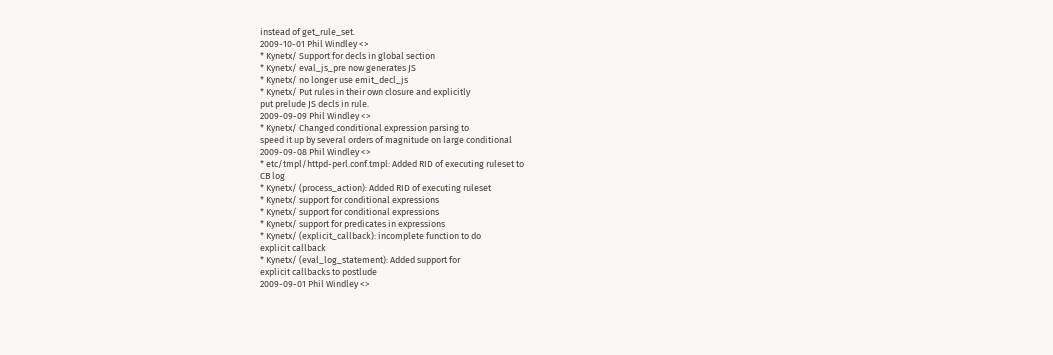instead of get_rule_set.
2009-10-01 Phil Windley <>
* Kynetx/ Support for decls in global section
* Kynetx/ eval_js_pre now generates JS
* Kynetx/ no longer use emit_decl_js
* Kynetx/ Put rules in their own closure and explicitly
put prelude JS decls in rule.
2009-09-09 Phil Windley <>
* Kynetx/ Changed conditional expression parsing to
speed it up by several orders of magnitude on large conditional
2009-09-08 Phil Windley <>
* etc/tmpl/httpd-perl.conf.tmpl: Added RID of executing ruleset to
CB log
* Kynetx/ (process_action): Added RID of executing ruleset
* Kynetx/ support for conditional expressions
* Kynetx/ support for conditional expressions
* Kynetx/ support for predicates in expressions
* Kynetx/ (explicit_callback): incomplete function to do
explicit callback
* Kynetx/ (eval_log_statement): Added support for
explicit callbacks to postlude
2009-09-01 Phil Windley <>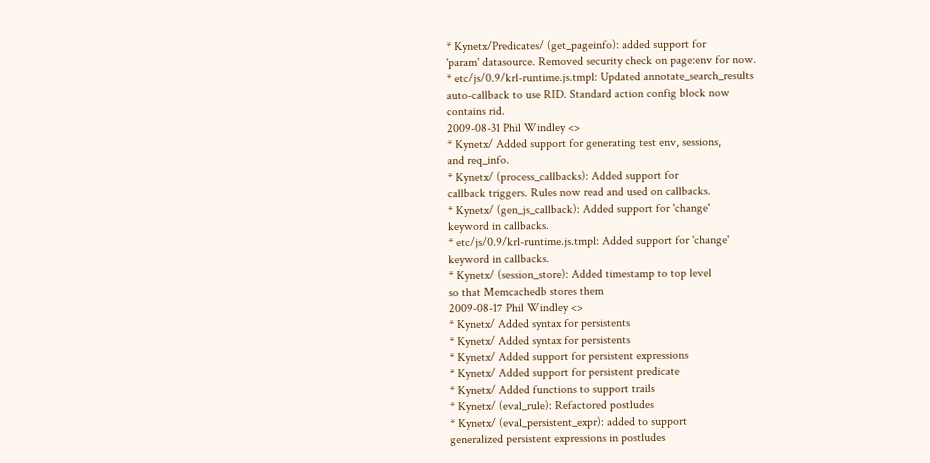* Kynetx/Predicates/ (get_pageinfo): added support for
'param' datasource. Removed security check on page:env for now.
* etc/js/0.9/krl-runtime.js.tmpl: Updated annotate_search_results
auto-callback to use RID. Standard action config block now
contains rid.
2009-08-31 Phil Windley <>
* Kynetx/ Added support for generating test env, sessions,
and req_info.
* Kynetx/ (process_callbacks): Added support for
callback triggers. Rules now read and used on callbacks.
* Kynetx/ (gen_js_callback): Added support for 'change'
keyword in callbacks.
* etc/js/0.9/krl-runtime.js.tmpl: Added support for 'change'
keyword in callbacks.
* Kynetx/ (session_store): Added timestamp to top level
so that Memcachedb stores them
2009-08-17 Phil Windley <>
* Kynetx/ Added syntax for persistents
* Kynetx/ Added syntax for persistents
* Kynetx/ Added support for persistent expressions
* Kynetx/ Added support for persistent predicate
* Kynetx/ Added functions to support trails
* Kynetx/ (eval_rule): Refactored postludes
* Kynetx/ (eval_persistent_expr): added to support
generalized persistent expressions in postludes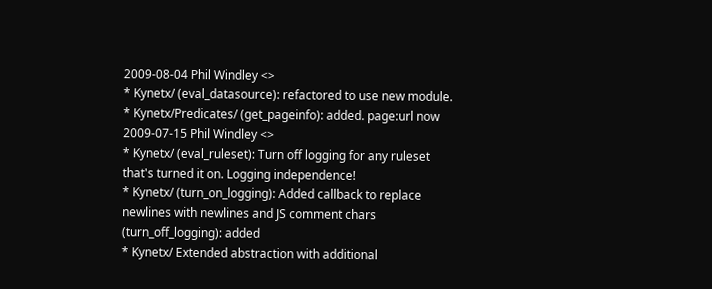2009-08-04 Phil Windley <>
* Kynetx/ (eval_datasource): refactored to use new module.
* Kynetx/Predicates/ (get_pageinfo): added. page:url now
2009-07-15 Phil Windley <>
* Kynetx/ (eval_ruleset): Turn off logging for any ruleset
that's turned it on. Logging independence!
* Kynetx/ (turn_on_logging): Added callback to replace
newlines with newlines and JS comment chars
(turn_off_logging): added
* Kynetx/ Extended abstraction with additional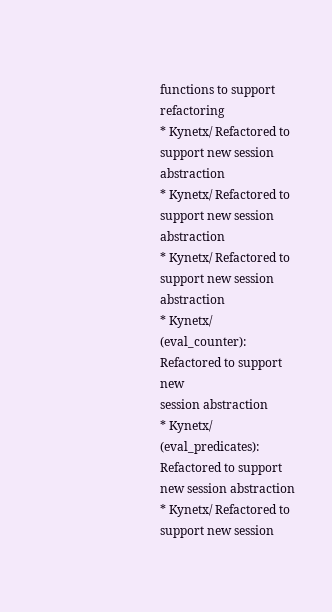functions to support refactoring
* Kynetx/ Refactored to support new session abstraction
* Kynetx/ Refactored to support new session abstraction
* Kynetx/ Refactored to support new session abstraction
* Kynetx/ (eval_counter): Refactored to support new
session abstraction
* Kynetx/ (eval_predicates): Refactored to support
new session abstraction
* Kynetx/ Refactored to support new session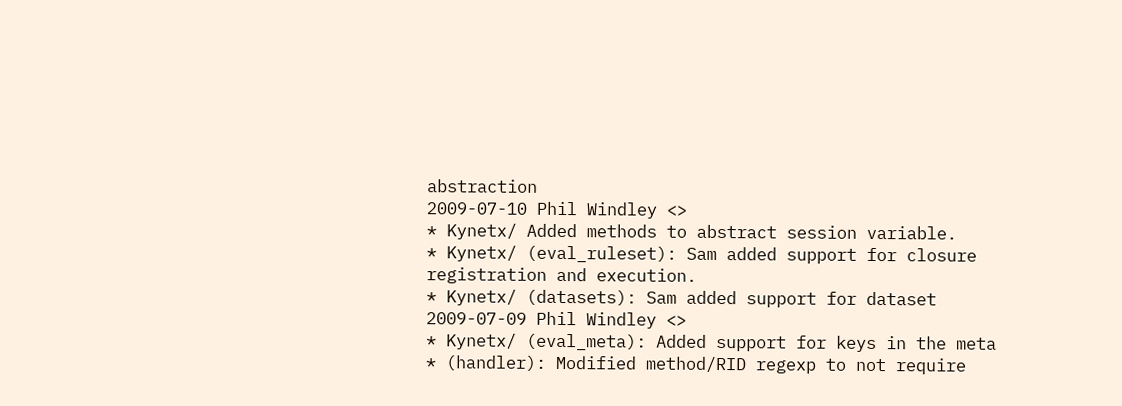abstraction
2009-07-10 Phil Windley <>
* Kynetx/ Added methods to abstract session variable.
* Kynetx/ (eval_ruleset): Sam added support for closure
registration and execution.
* Kynetx/ (datasets): Sam added support for dataset
2009-07-09 Phil Windley <>
* Kynetx/ (eval_meta): Added support for keys in the meta
* (handler): Modified method/RID regexp to not require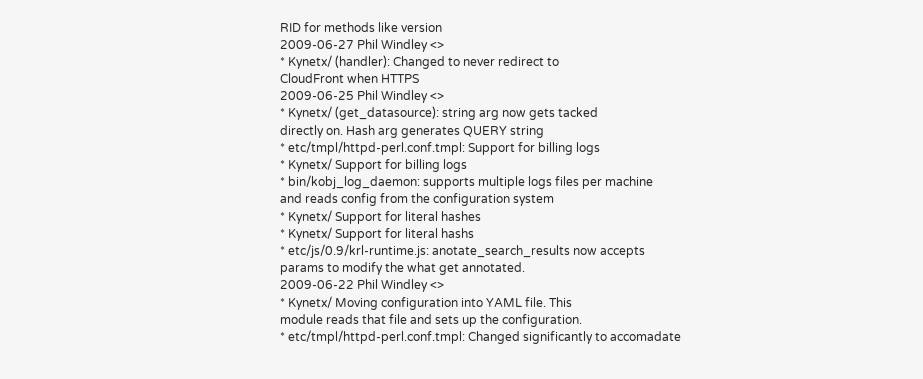RID for methods like version
2009-06-27 Phil Windley <>
* Kynetx/ (handler): Changed to never redirect to
CloudFront when HTTPS
2009-06-25 Phil Windley <>
* Kynetx/ (get_datasource): string arg now gets tacked
directly on. Hash arg generates QUERY string
* etc/tmpl/httpd-perl.conf.tmpl: Support for billing logs
* Kynetx/ Support for billing logs
* bin/kobj_log_daemon: supports multiple logs files per machine
and reads config from the configuration system
* Kynetx/ Support for literal hashes
* Kynetx/ Support for literal hashs
* etc/js/0.9/krl-runtime.js: anotate_search_results now accepts
params to modify the what get annotated.
2009-06-22 Phil Windley <>
* Kynetx/ Moving configuration into YAML file. This
module reads that file and sets up the configuration.
* etc/tmpl/httpd-perl.conf.tmpl: Changed significantly to accomadate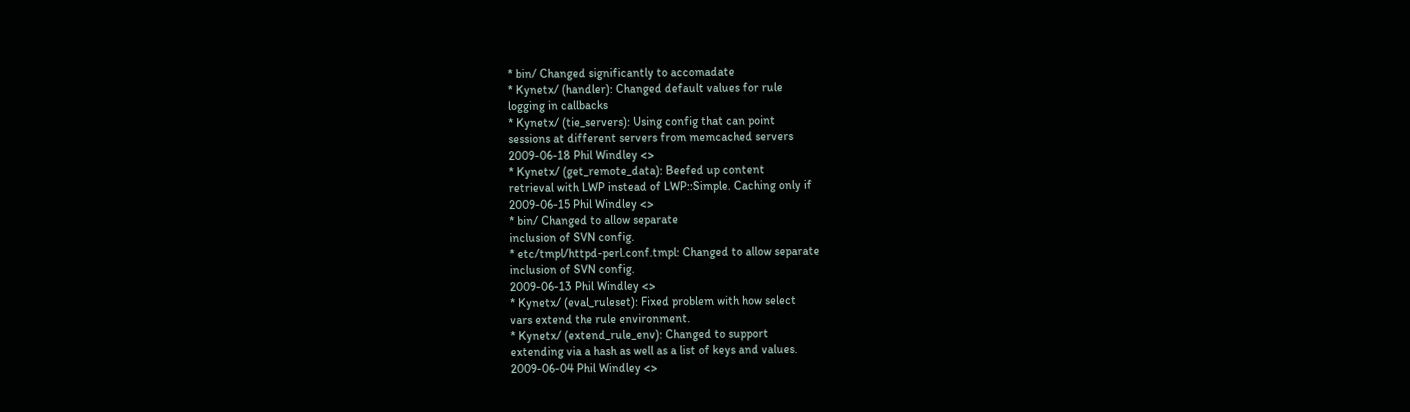* bin/ Changed significantly to accomadate
* Kynetx/ (handler): Changed default values for rule
logging in callbacks
* Kynetx/ (tie_servers): Using config that can point
sessions at different servers from memcached servers
2009-06-18 Phil Windley <>
* Kynetx/ (get_remote_data): Beefed up content
retrieval with LWP instead of LWP::Simple. Caching only if
2009-06-15 Phil Windley <>
* bin/ Changed to allow separate
inclusion of SVN config.
* etc/tmpl/httpd-perl.conf.tmpl: Changed to allow separate
inclusion of SVN config.
2009-06-13 Phil Windley <>
* Kynetx/ (eval_ruleset): Fixed problem with how select
vars extend the rule environment.
* Kynetx/ (extend_rule_env): Changed to support
extending via a hash as well as a list of keys and values.
2009-06-04 Phil Windley <>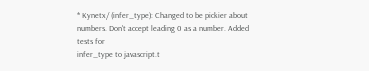* Kynetx/ (infer_type): Changed to be pickier about
numbers. Don't accept leading 0 as a number. Added tests for
infer_type to javascript.t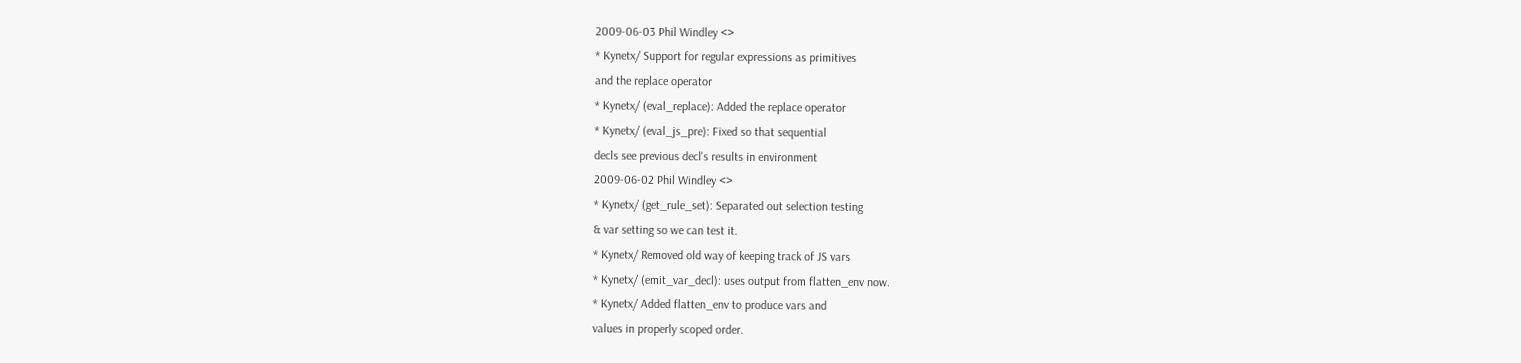2009-06-03 Phil Windley <>
* Kynetx/ Support for regular expressions as primitives
and the replace operator
* Kynetx/ (eval_replace): Added the replace operator
* Kynetx/ (eval_js_pre): Fixed so that sequential
decls see previous decl's results in environment
2009-06-02 Phil Windley <>
* Kynetx/ (get_rule_set): Separated out selection testing
& var setting so we can test it.
* Kynetx/ Removed old way of keeping track of JS vars
* Kynetx/ (emit_var_decl): uses output from flatten_env now.
* Kynetx/ Added flatten_env to produce vars and
values in properly scoped order.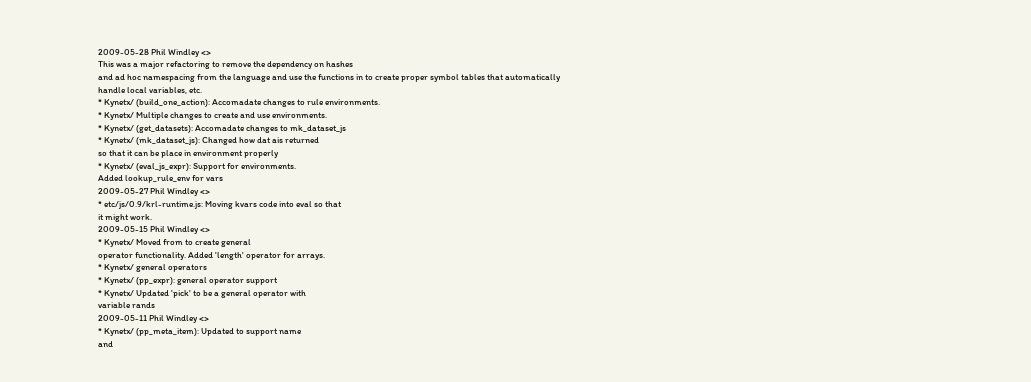2009-05-28 Phil Windley <>
This was a major refactoring to remove the dependency on hashes
and ad hoc namespacing from the language and use the functions in to create proper symbol tables that automatically
handle local variables, etc.
* Kynetx/ (build_one_action): Accomadate changes to rule environments.
* Kynetx/ Multiple changes to create and use environments.
* Kynetx/ (get_datasets): Accomadate changes to mk_dataset_js
* Kynetx/ (mk_dataset_js): Changed how dat ais returned
so that it can be place in environment properly
* Kynetx/ (eval_js_expr): Support for environments.
Added lookup_rule_env for vars
2009-05-27 Phil Windley <>
* etc/js/0.9/krl-runtime.js: Moving kvars code into eval so that
it might work.
2009-05-15 Phil Windley <>
* Kynetx/ Moved from to create general
operator functionality. Added 'length' operator for arrays.
* Kynetx/ general operators
* Kynetx/ (pp_expr): general operator support
* Kynetx/ Updated 'pick' to be a general operator with
variable rands
2009-05-11 Phil Windley <>
* Kynetx/ (pp_meta_item): Updated to support name
and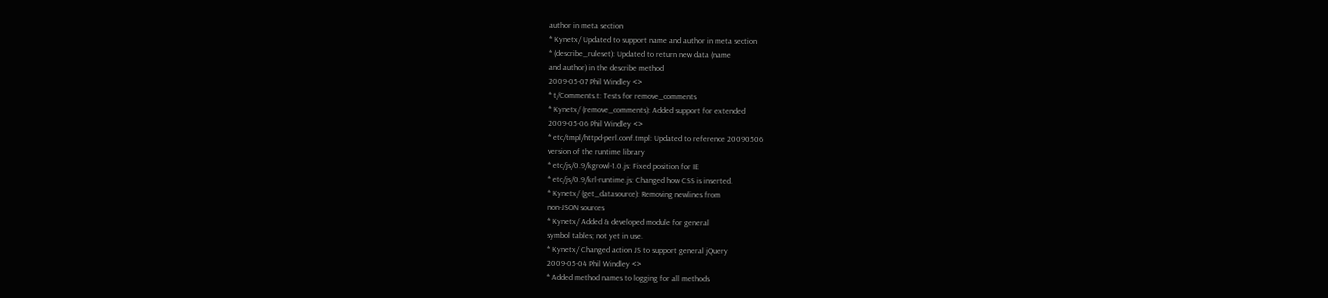author in meta section
* Kynetx/ Updated to support name and author in meta section
* (describe_ruleset): Updated to return new data (name
and author) in the describe method
2009-05-07 Phil Windley <>
* t/Comments.t: Tests for remove_comments
* Kynetx/ (remove_comments): Added support for extended
2009-05-06 Phil Windley <>
* etc/tmpl/httpd-perl.conf.tmpl: Updated to reference 20090506
version of the runtime library
* etc/js/0.9/kgrowl-1.0.js: Fixed position for IE
* etc/js/0.9/krl-runtime.js: Changed how CSS is inserted.
* Kynetx/ (get_datasource): Removing newlines from
non-JSON sources
* Kynetx/ Added & developed module for general
symbol tables; not yet in use.
* Kynetx/ Changed action JS to support general jQuery
2009-05-04 Phil Windley <>
* Added method names to logging for all methods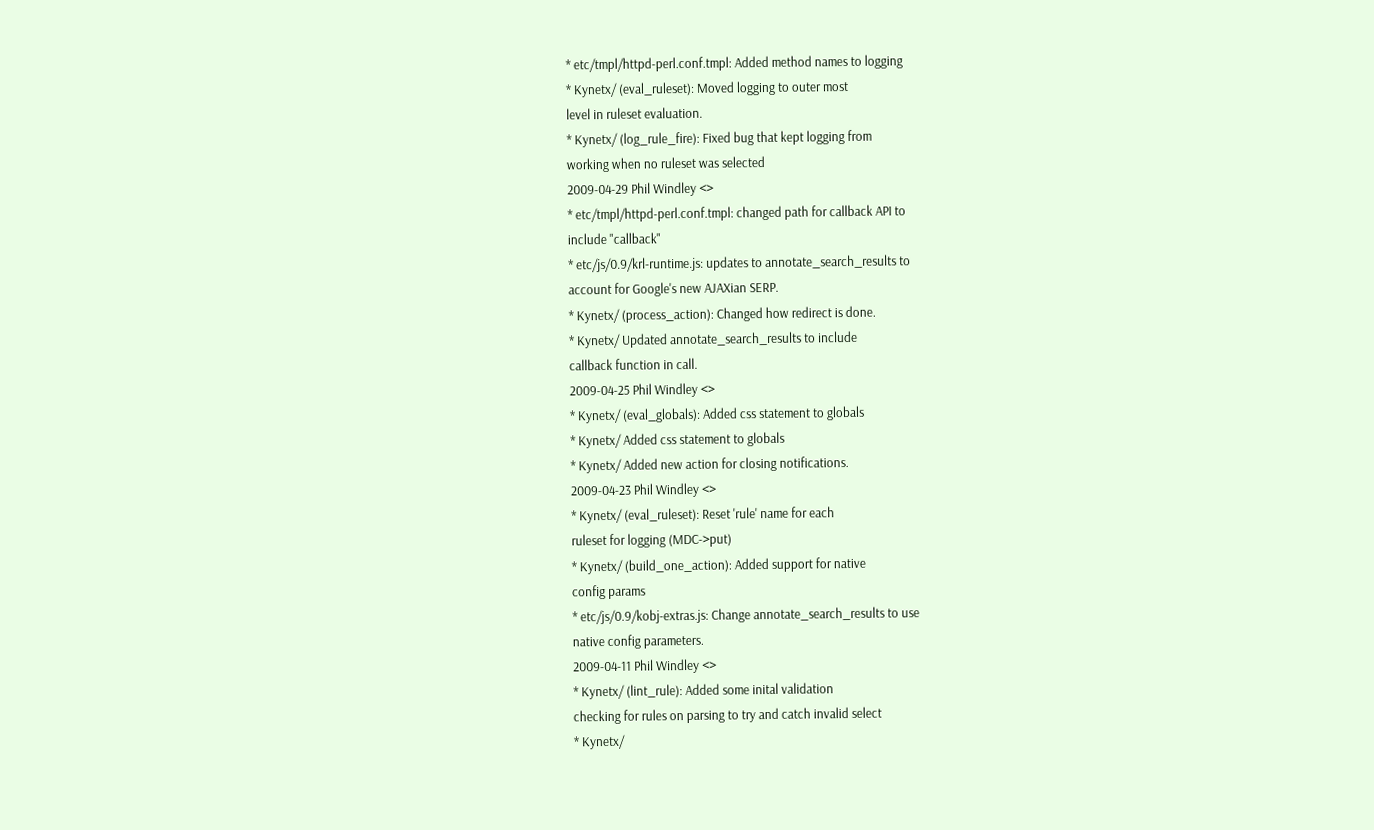* etc/tmpl/httpd-perl.conf.tmpl: Added method names to logging
* Kynetx/ (eval_ruleset): Moved logging to outer most
level in ruleset evaluation.
* Kynetx/ (log_rule_fire): Fixed bug that kept logging from
working when no ruleset was selected
2009-04-29 Phil Windley <>
* etc/tmpl/httpd-perl.conf.tmpl: changed path for callback API to
include "callback"
* etc/js/0.9/krl-runtime.js: updates to annotate_search_results to
account for Google's new AJAXian SERP.
* Kynetx/ (process_action): Changed how redirect is done.
* Kynetx/ Updated annotate_search_results to include
callback function in call.
2009-04-25 Phil Windley <>
* Kynetx/ (eval_globals): Added css statement to globals
* Kynetx/ Added css statement to globals
* Kynetx/ Added new action for closing notifications.
2009-04-23 Phil Windley <>
* Kynetx/ (eval_ruleset): Reset 'rule' name for each
ruleset for logging (MDC->put)
* Kynetx/ (build_one_action): Added support for native
config params
* etc/js/0.9/kobj-extras.js: Change annotate_search_results to use
native config parameters.
2009-04-11 Phil Windley <>
* Kynetx/ (lint_rule): Added some inital validation
checking for rules on parsing to try and catch invalid select
* Kynetx/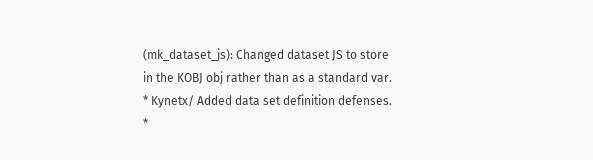(mk_dataset_js): Changed dataset JS to store
in the KOBJ obj rather than as a standard var.
* Kynetx/ Added data set definition defenses.
*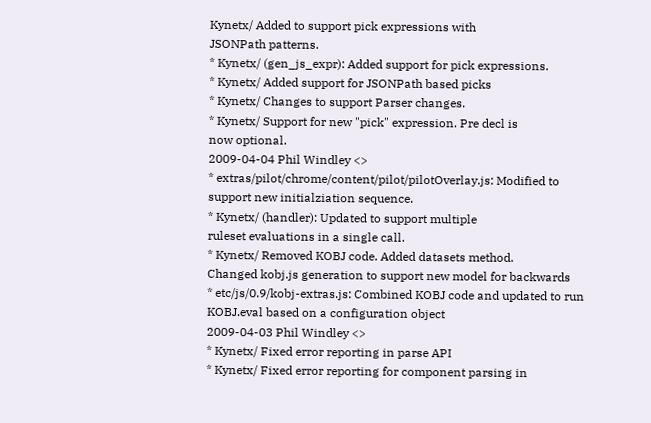Kynetx/ Added to support pick expressions with
JSONPath patterns.
* Kynetx/ (gen_js_expr): Added support for pick expressions.
* Kynetx/ Added support for JSONPath based picks
* Kynetx/ Changes to support Parser changes.
* Kynetx/ Support for new "pick" expression. Pre decl is
now optional.
2009-04-04 Phil Windley <>
* extras/pilot/chrome/content/pilot/pilotOverlay.js: Modified to
support new initialziation sequence.
* Kynetx/ (handler): Updated to support multiple
ruleset evaluations in a single call.
* Kynetx/ Removed KOBJ code. Added datasets method.
Changed kobj.js generation to support new model for backwards
* etc/js/0.9/kobj-extras.js: Combined KOBJ code and updated to run
KOBJ.eval based on a configuration object
2009-04-03 Phil Windley <>
* Kynetx/ Fixed error reporting in parse API
* Kynetx/ Fixed error reporting for component parsing in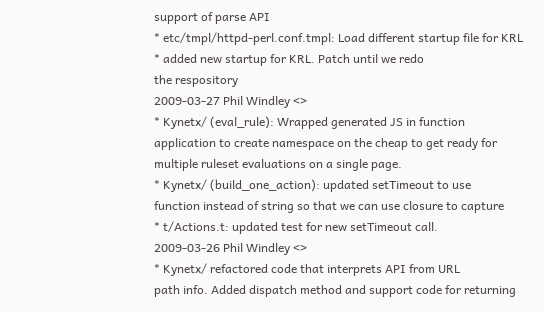support of parse API
* etc/tmpl/httpd-perl.conf.tmpl: Load different startup file for KRL
* added new startup for KRL. Patch until we redo
the respository
2009-03-27 Phil Windley <>
* Kynetx/ (eval_rule): Wrapped generated JS in function
application to create namespace on the cheap to get ready for
multiple ruleset evaluations on a single page.
* Kynetx/ (build_one_action): updated setTimeout to use
function instead of string so that we can use closure to capture
* t/Actions.t: updated test for new setTimeout call.
2009-03-26 Phil Windley <>
* Kynetx/ refactored code that interprets API from URL
path info. Added dispatch method and support code for returning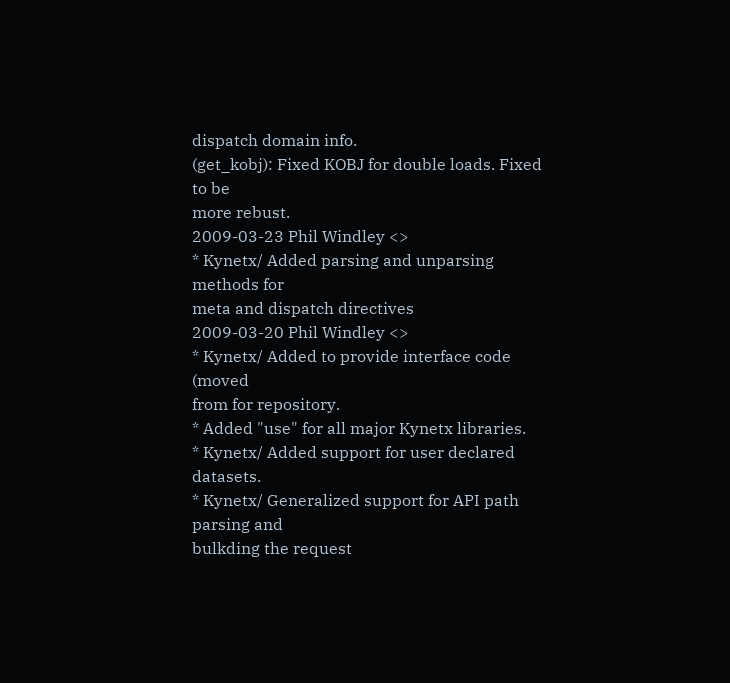dispatch domain info.
(get_kobj): Fixed KOBJ for double loads. Fixed to be
more rebust.
2009-03-23 Phil Windley <>
* Kynetx/ Added parsing and unparsing methods for
meta and dispatch directives
2009-03-20 Phil Windley <>
* Kynetx/ Added to provide interface code (moved
from for repository.
* Added "use" for all major Kynetx libraries.
* Kynetx/ Added support for user declared datasets.
* Kynetx/ Generalized support for API path parsing and
bulkding the request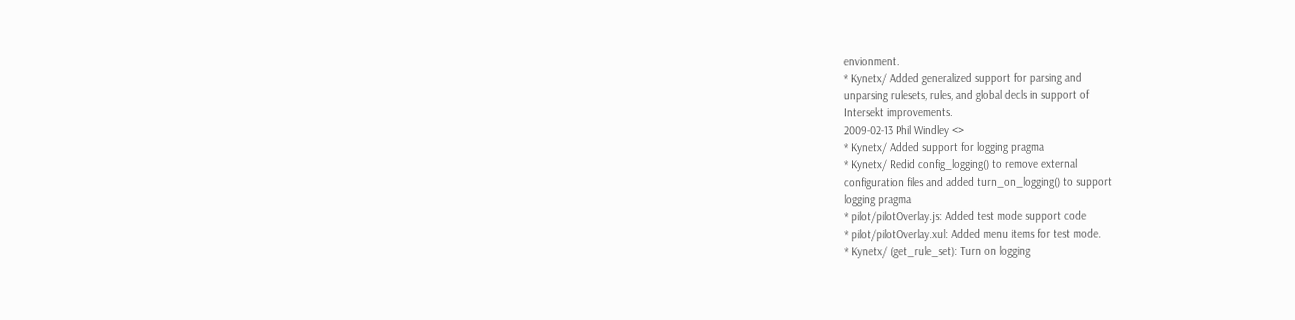envionment.
* Kynetx/ Added generalized support for parsing and
unparsing rulesets, rules, and global decls in support of
Intersekt improvements.
2009-02-13 Phil Windley <>
* Kynetx/ Added support for logging pragma
* Kynetx/ Redid config_logging() to remove external
configuration files and added turn_on_logging() to support
logging pragma
* pilot/pilotOverlay.js: Added test mode support code
* pilot/pilotOverlay.xul: Added menu items for test mode.
* Kynetx/ (get_rule_set): Turn on logging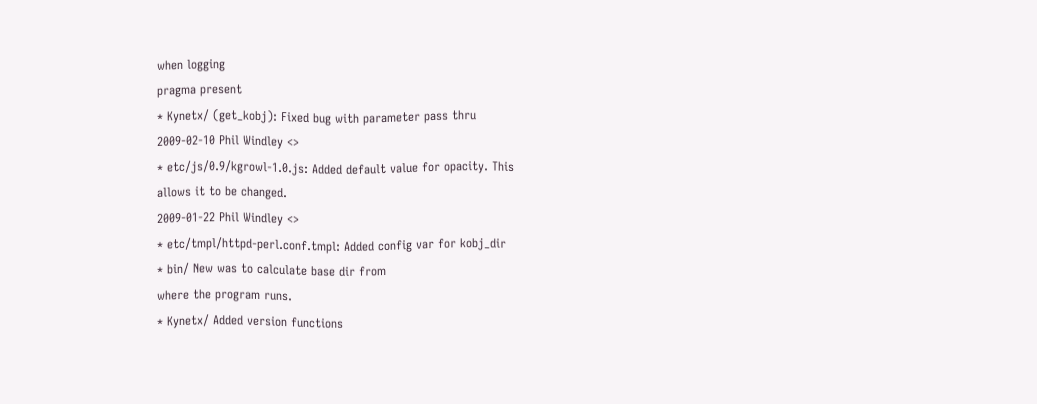when logging
pragma present
* Kynetx/ (get_kobj): Fixed bug with parameter pass thru
2009-02-10 Phil Windley <>
* etc/js/0.9/kgrowl-1.0.js: Added default value for opacity. This
allows it to be changed.
2009-01-22 Phil Windley <>
* etc/tmpl/httpd-perl.conf.tmpl: Added config var for kobj_dir
* bin/ New was to calculate base dir from
where the program runs.
* Kynetx/ Added version functions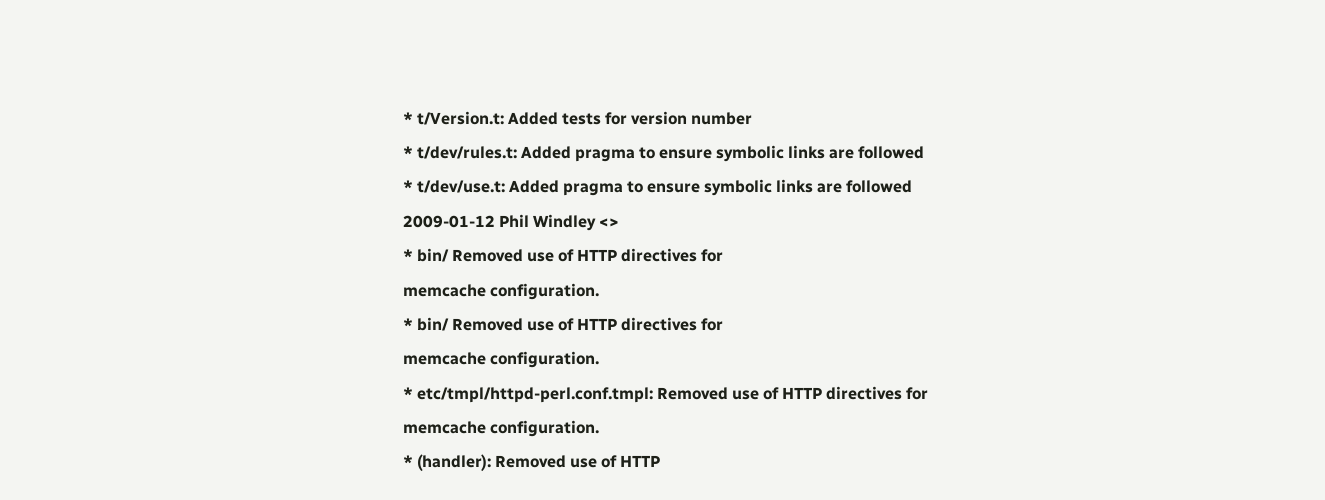* t/Version.t: Added tests for version number
* t/dev/rules.t: Added pragma to ensure symbolic links are followed
* t/dev/use.t: Added pragma to ensure symbolic links are followed
2009-01-12 Phil Windley <>
* bin/ Removed use of HTTP directives for
memcache configuration.
* bin/ Removed use of HTTP directives for
memcache configuration.
* etc/tmpl/httpd-perl.conf.tmpl: Removed use of HTTP directives for
memcache configuration.
* (handler): Removed use of HTTP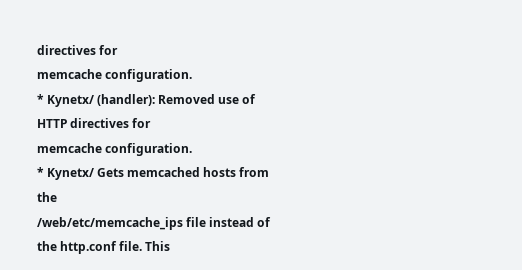directives for
memcache configuration.
* Kynetx/ (handler): Removed use of HTTP directives for
memcache configuration.
* Kynetx/ Gets memcached hosts from the
/web/etc/memcache_ips file instead of the http.conf file. This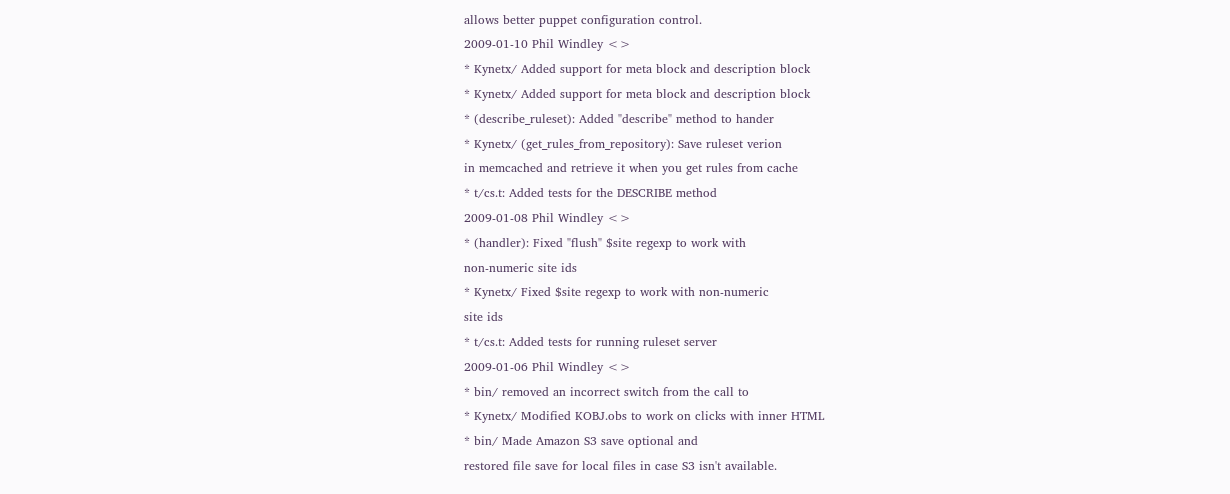allows better puppet configuration control.
2009-01-10 Phil Windley <>
* Kynetx/ Added support for meta block and description block
* Kynetx/ Added support for meta block and description block
* (describe_ruleset): Added "describe" method to hander
* Kynetx/ (get_rules_from_repository): Save ruleset verion
in memcached and retrieve it when you get rules from cache
* t/cs.t: Added tests for the DESCRIBE method
2009-01-08 Phil Windley <>
* (handler): Fixed "flush" $site regexp to work with
non-numeric site ids
* Kynetx/ Fixed $site regexp to work with non-numeric
site ids
* t/cs.t: Added tests for running ruleset server
2009-01-06 Phil Windley <>
* bin/ removed an incorrect switch from the call to
* Kynetx/ Modified KOBJ.obs to work on clicks with inner HTML
* bin/ Made Amazon S3 save optional and
restored file save for local files in case S3 isn't available.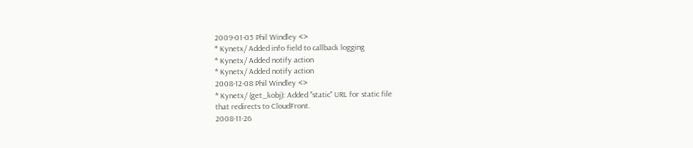2009-01-05 Phil Windley <>
* Kynetx/ Added info field to callback logging
* Kynetx/ Added notify action
* Kynetx/ Added notify action
2008-12-08 Phil Windley <>
* Kynetx/ (get_kobj): Added "static" URL for static file
that redirects to CloudFront.
2008-11-26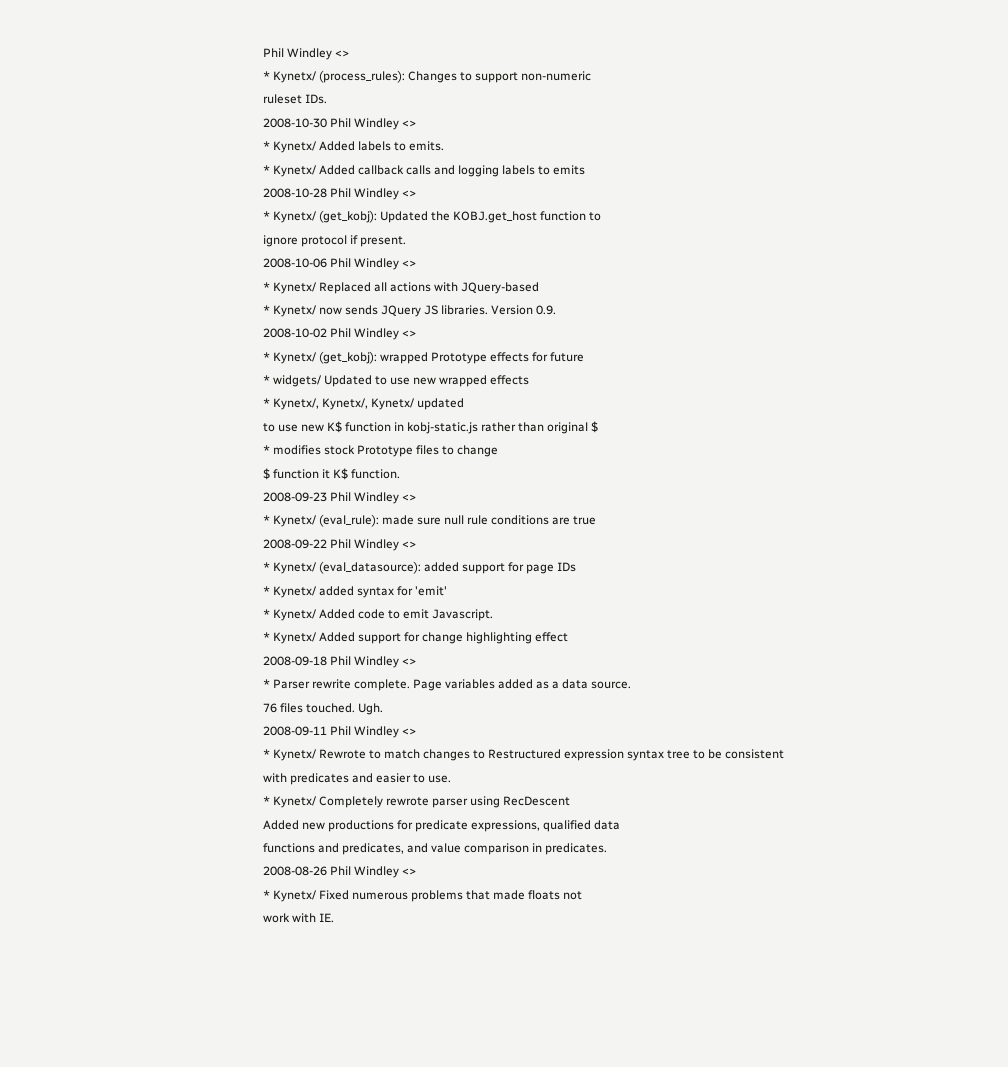Phil Windley <>
* Kynetx/ (process_rules): Changes to support non-numeric
ruleset IDs.
2008-10-30 Phil Windley <>
* Kynetx/ Added labels to emits.
* Kynetx/ Added callback calls and logging labels to emits
2008-10-28 Phil Windley <>
* Kynetx/ (get_kobj): Updated the KOBJ.get_host function to
ignore protocol if present.
2008-10-06 Phil Windley <>
* Kynetx/ Replaced all actions with JQuery-based
* Kynetx/ now sends JQuery JS libraries. Version 0.9.
2008-10-02 Phil Windley <>
* Kynetx/ (get_kobj): wrapped Prototype effects for future
* widgets/ Updated to use new wrapped effects
* Kynetx/, Kynetx/, Kynetx/ updated
to use new K$ function in kobj-static.js rather than original $
* modifies stock Prototype files to change
$ function it K$ function.
2008-09-23 Phil Windley <>
* Kynetx/ (eval_rule): made sure null rule conditions are true
2008-09-22 Phil Windley <>
* Kynetx/ (eval_datasource): added support for page IDs
* Kynetx/ added syntax for 'emit'
* Kynetx/ Added code to emit Javascript.
* Kynetx/ Added support for change highlighting effect
2008-09-18 Phil Windley <>
* Parser rewrite complete. Page variables added as a data source.
76 files touched. Ugh.
2008-09-11 Phil Windley <>
* Kynetx/ Rewrote to match changes to Restructured expression syntax tree to be consistent
with predicates and easier to use.
* Kynetx/ Completely rewrote parser using RecDescent
Added new productions for predicate expressions, qualified data
functions and predicates, and value comparison in predicates.
2008-08-26 Phil Windley <>
* Kynetx/ Fixed numerous problems that made floats not
work with IE.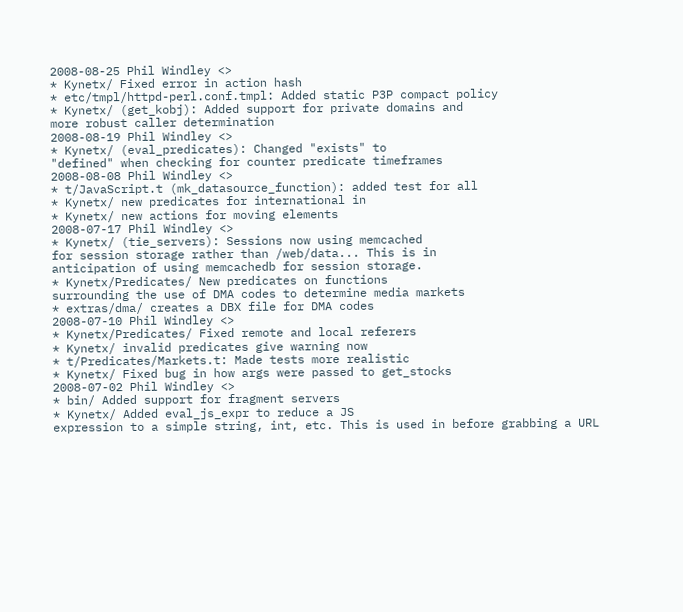2008-08-25 Phil Windley <>
* Kynetx/ Fixed error in action hash
* etc/tmpl/httpd-perl.conf.tmpl: Added static P3P compact policy
* Kynetx/ (get_kobj): Added support for private domains and
more robust caller determination
2008-08-19 Phil Windley <>
* Kynetx/ (eval_predicates): Changed "exists" to
"defined" when checking for counter predicate timeframes
2008-08-08 Phil Windley <>
* t/JavaScript.t (mk_datasource_function): added test for all
* Kynetx/ new predicates for international in
* Kynetx/ new actions for moving elements
2008-07-17 Phil Windley <>
* Kynetx/ (tie_servers): Sessions now using memcached
for session storage rather than /web/data... This is in
anticipation of using memcachedb for session storage.
* Kynetx/Predicates/ New predicates on functions
surrounding the use of DMA codes to determine media markets
* extras/dma/ creates a DBX file for DMA codes
2008-07-10 Phil Windley <>
* Kynetx/Predicates/ Fixed remote and local referers
* Kynetx/ invalid predicates give warning now
* t/Predicates/Markets.t: Made tests more realistic
* Kynetx/ Fixed bug in how args were passed to get_stocks
2008-07-02 Phil Windley <>
* bin/ Added support for fragment servers
* Kynetx/ Added eval_js_expr to reduce a JS
expression to a simple string, int, etc. This is used in before grabbing a URL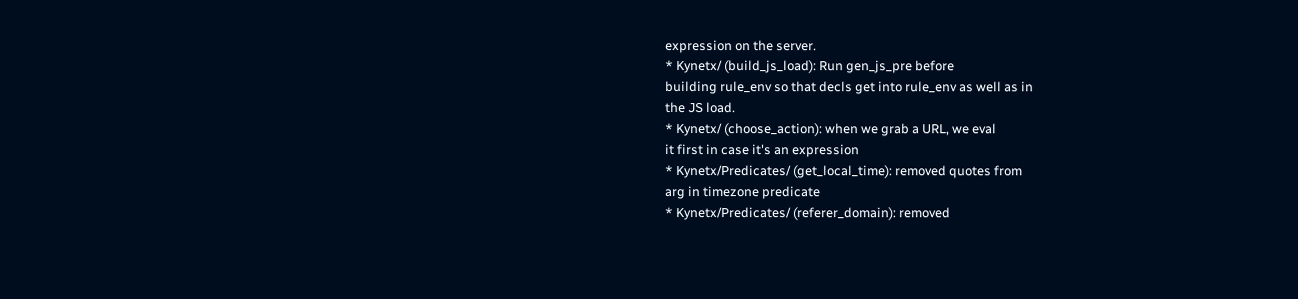expression on the server.
* Kynetx/ (build_js_load): Run gen_js_pre before
building rule_env so that decls get into rule_env as well as in
the JS load.
* Kynetx/ (choose_action): when we grab a URL, we eval
it first in case it's an expression
* Kynetx/Predicates/ (get_local_time): removed quotes from
arg in timezone predicate
* Kynetx/Predicates/ (referer_domain): removed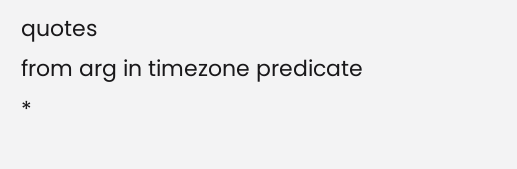quotes
from arg in timezone predicate
*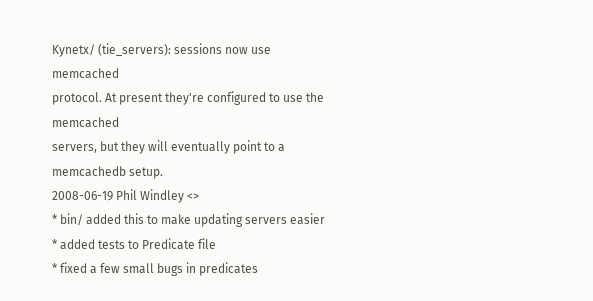Kynetx/ (tie_servers): sessions now use memcached
protocol. At present they're configured to use the memcached
servers, but they will eventually point to a memcachedb setup.
2008-06-19 Phil Windley <>
* bin/ added this to make updating servers easier
* added tests to Predicate file
* fixed a few small bugs in predicates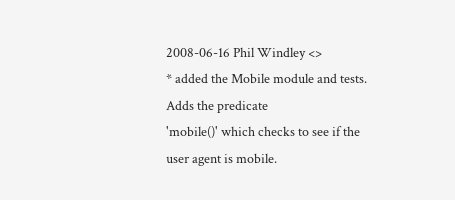2008-06-16 Phil Windley <>
* added the Mobile module and tests. Adds the predicate
'mobile()' which checks to see if the user agent is mobile.